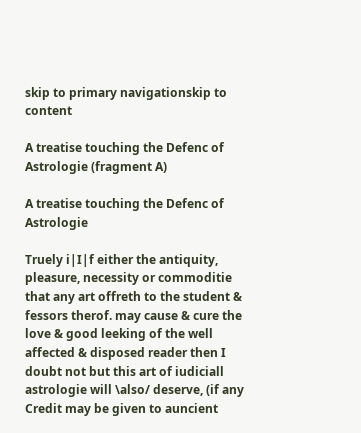skip to primary navigationskip to content

A treatise touching the Defenc of Astrologie (fragment A)

A treatise touching the Defenc of Astrologie

Truely i|I|f either the antiquity, pleasure, necessity or commoditie that any art offreth to the student & fessors therof. may cause & cure the love & good leeking of the well affected & disposed reader then I doubt not but this art of iudiciall astrologie will \also/ deserve, (if any Credit may be given to auncient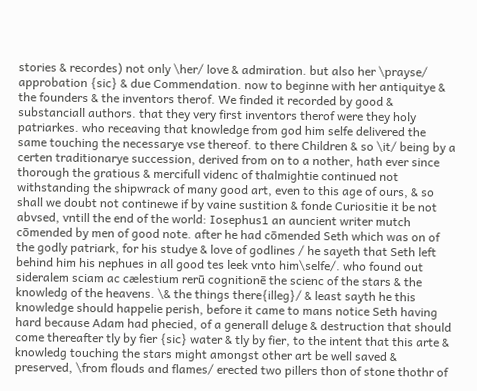stories & recordes) not only \her/ love & admiration. but also her \prayse/ approbation {sic} & due Commendation. now to beginne with her antiquitye & the founders & the inventors therof. We finded it recorded by good & substanciall authors. that they very first inventors therof were they holy patriarkes. who receaving that knowledge from god him selfe delivered the same touching the necessarye vse thereof. to there Children & so \it/ being by a certen traditionarye succession, derived from on to a nother, hath ever since thorough the gratious & mercifull videnc of thalmightie continued not withstanding the shipwrack of many good art, even to this age of ours, & so shall we doubt not continewe if by vaine sustition & fonde Curiositie it be not abvsed, vntill the end of the world: Iosephus1 an auncient writer mutch cōmended by men of good note. after he had cōmended Seth which was on of the godly patriark, for his studye & love of godlines / he sayeth that Seth left behind him his nephues in all good tes leek vnto him\selfe/. who found out sideralem sciam ac cælestium rerū cognitionē the scienc of the stars & the knowledg of the heavens. \& the things there{illeg}/ & least sayth he this knowledge should happelie perish, before it came to mans notice Seth having hard because Adam had phecied, of a generall deluge & destruction that should come thereafter tly by fier {sic} water & tly by fier, to the intent that this arte & knowledg touching the stars might amongst other art be well saved & preserved, \from flouds and flames/ erected two pillers thon of stone thothr of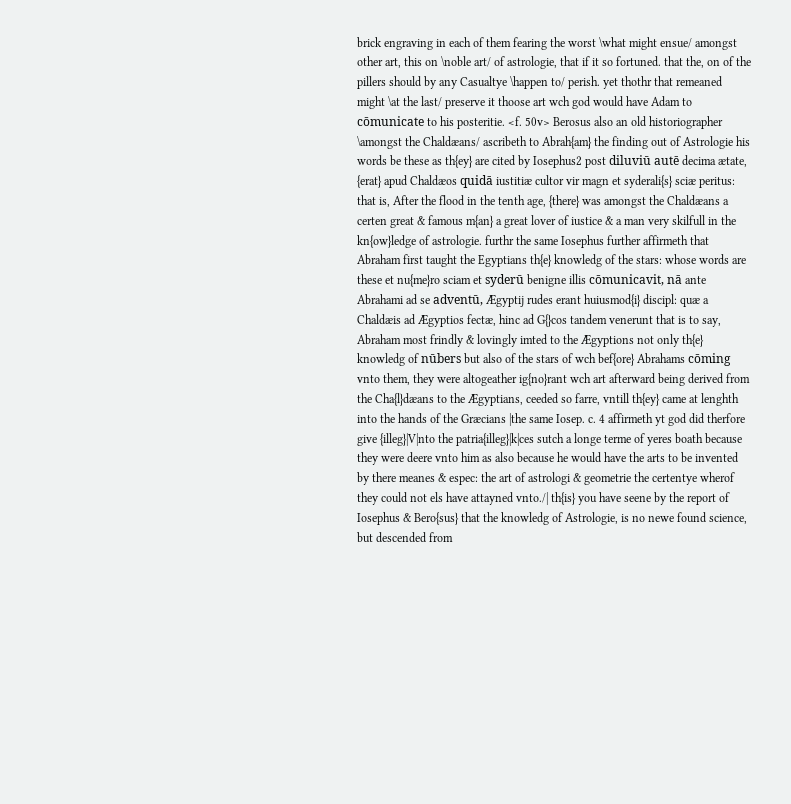brick engraving in each of them fearing the worst \what might ensue/ amongst other art, this on \noble art/ of astrologie, that if it so fortuned. that the, on of the pillers should by any Casualtye \happen to/ perish. yet thothr that remeaned might \at the last/ preserve it thoose art wch god would have Adam to cōmunicate to his posteritie. <f. 50v> Berosus also an old historiographer \amongst the Chaldæans/ ascribeth to Abrah{am} the finding out of Astrologie his words be these as th{ey} are cited by Iosephus2 post diluviū autē decima ætate, {erat} apud Chaldæos quidā iustitiæ cultor vir magn et syderali{s} sciæ peritus: that is, After the flood in the tenth age, {there} was amongst the Chaldæans a certen great & famous m{an} a great lover of iustice & a man very skilfull in the kn{ow}ledge of astrologie. furthr the same Iosephus further affirmeth that Abraham first taught the Egyptians th{e} knowledg of the stars: whose words are these et nu{me}ro sciam et syderū benigne illis cōmunicavit, nā ante Abrahami ad se adventū, Ægyptij rudes erant huiusmod{i} discipl: quæ a Chaldæis ad Ægyptios fectæ, hinc ad G{}cos tandem venerunt that is to say, Abraham most frindly & lovingly imted to the Ægyptions not only th{e} knowledg of nūbers but also of the stars of wch bef{ore} Abrahams cōming vnto them, they were altogeather ig{no}rant wch art afterward being derived from the Cha{l}dæans to the Ægyptians, ceeded so farre, vntill th{ey} came at lenghth into the hands of the Græcians |the same Iosep. c. 4 affirmeth yt god did therfore give {illeg}|V|nto the patria{illeg}|k|ces sutch a longe terme of yeres boath because they were deere vnto him as also because he would have the arts to be invented by there meanes & espec: the art of astrologi & geometrie the certentye wherof they could not els have attayned vnto./| th{is} you have seene by the report of Iosephus & Bero{sus} that the knowledg of Astrologie, is no newe found science, but descended from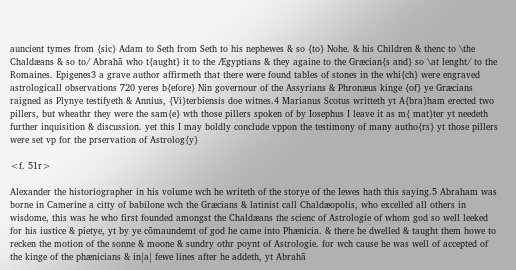auncient tymes from {sic} Adam to Seth from Seth to his nephewes & so {to} Nohe. & his Children & thenc to \the Chaldæans & so to/ Abrahā who t{aught} it to the Ægyptians & they againe to the Græcian{s and} so \at lenght/ to the Romaines. Epigenes3 a grave author affirmeth that there were found tables of stones in the whi{ch} were engraved astrologicall observations 720 yeres b{efore} Nin governour of the Assyrians & Phronæus kinge {of} ye Græcians raigned as Plynye testifyeth & Annius, {Vi}terbiensis doe witnes.4 Marianus Scotus writteth yt A{bra}ham erected two pillers, but wheathr they were the sam{e} wth those pillers spoken of by Iosephus I leave it as m{ mat}ter yt needeth further inquisition & discussion. yet this I may boldly conclude vppon the testimony of many autho{rs} yt those pillers were set vp for the prservation of Astrolog{y}

<f. 51r>

Alexander the historiographer in his volume wch he writeth of the storye of the Iewes hath this saying.5 Abraham was borne in Camerine a citty of babilone wch the Græcians & latinist call Chaldæopolis, who excelled all others in wisdome, this was he who first founded amongst the Chaldæans the scienc of Astrologie of whom god so well leeked for his iustice & pietye, yt by ye cōmaundemt of god he came into Phænicia. & there he dwelled & taught them howe to recken the motion of the sonne & moone & sundry othr poynt of Astrologie. for wch cause he was well of accepted of the kinge of the phænicians & in|a| fewe lines after he addeth, yt Abrahā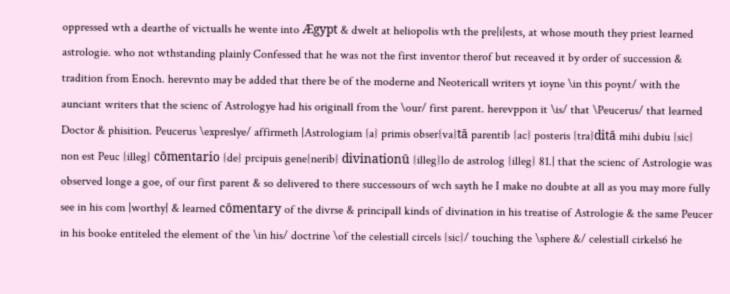oppressed wth a dearthe of victualls he wente into Ægypt & dwelt at heliopolis wth the pre|i|ests, at whose mouth they priest learned astrologie. who not wthstanding plainly Confessed that he was not the first inventor therof but receaved it by order of succession & tradition from Enoch. herevnto may be added that there be of the moderne and Neotericall writers yt ioyne \in this poynt/ with the aunciant writers that the scienc of Astrologye had his originall from the \our/ first parent. herevppon it \is/ that \Peucerus/ that learned Doctor & phisition. Peucerus \expreslye/ affirmeth |Astrologiam {a} primis obser{va}tā parentib {ac} posteris {tra}ditā mihi dubiu {sic} non est Peuc {illeg} cōmentario {de} prcipuis gene{nerib} divinationū {illeg}lo de astrolog {illeg} 81.| that the scienc of Astrologie was observed longe a goe, of our first parent & so delivered to there successours of wch sayth he I make no doubte at all as you may more fully see in his com |worthy| & learned cōmentary of the divrse & principall kinds of divination in his treatise of Astrologie & the same Peucer in his booke entiteled the element of the \in his/ doctrine \of the celestiall circels {sic}/ touching the \sphere &/ celestiall cirkels6 he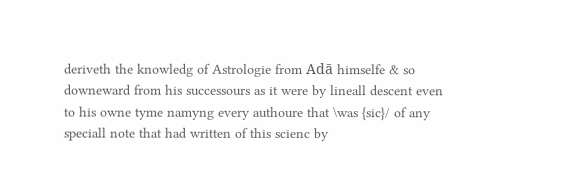deriveth the knowledg of Astrologie from Adā himselfe & so downeward from his successours as it were by lineall descent even to his owne tyme namyng every authoure that \was {sic}/ of any speciall note that had written of this scienc by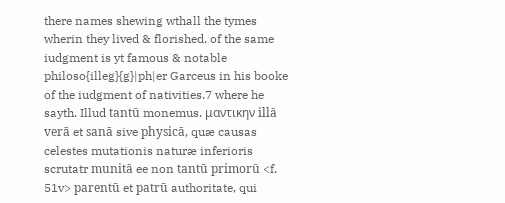there names shewing wthall the tymes wherin they lived & florished. of the same iudgment is yt famous & notable philoso{illeg}{g}|ph|er Garceus in his booke of the iudgment of nativities.7 where he sayth. Illud tantū monemus. μαντικην illā verā et sanā sive physicā, quæ causas celestes mutationis naturæ inferioris scrutatr munitā ee non tantū primorū <f. 51v> parentū et patrū authoritate, qui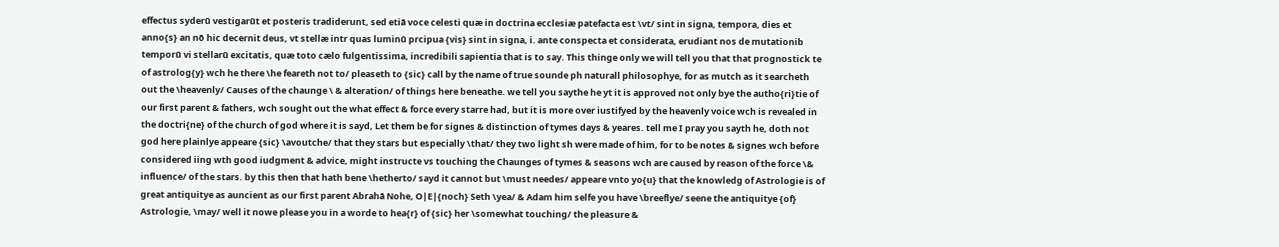effectus syderū vestigarūt et posteris tradiderunt, sed etiā voce celesti quæ in doctrina ecclesiæ patefacta est \vt/ sint in signa, tempora, dies et anno{s} an nō hic decernit deus, vt stellæ intr quas luminū prcipua {vis} sint in signa, i. ante conspecta et considerata, erudiant nos de mutationib temporū vi stellarū excitatis, quæ toto cælo fulgentissima, incredibili sapientia that is to say. This thinge only we will tell you that that prognostick te of astrolog{y} wch he there \he feareth not to/ pleaseth to {sic} call by the name of true sounde ph naturall philosophye, for as mutch as it searcheth out the \heavenly/ Causes of the chaunge \ & alteration/ of things here beneathe. we tell you saythe he yt it is approved not only bye the autho{ri}tie of our first parent & fathers, wch sought out the what effect & force every starre had, but it is more over iustifyed by the heavenly voice wch is revealed in the doctri{ne} of the church of god where it is sayd, Let them be for signes & distinction of tymes days & yeares. tell me I pray you sayth he, doth not god here plainlye appeare {sic} \avoutche/ that they stars but especially \that/ they two light sh were made of him, for to be notes & signes wch before considered iing wth good iudgment & advice, might instructe vs touching the Chaunges of tymes & seasons wch are caused by reason of the force \& influence/ of the stars. by this then that hath bene \hetherto/ sayd it cannot but \must needes/ appeare vnto yo{u} that the knowledg of Astrologie is of great antiquitye as auncient as our first parent Abrahā Nohe, O|E|{noch} Seth \yea/ & Adam him selfe you have \breeflye/ seene the antiquitye {of} Astrologie, \may/ well it nowe please you in a worde to hea{r} of {sic} her \somewhat touching/ the pleasure &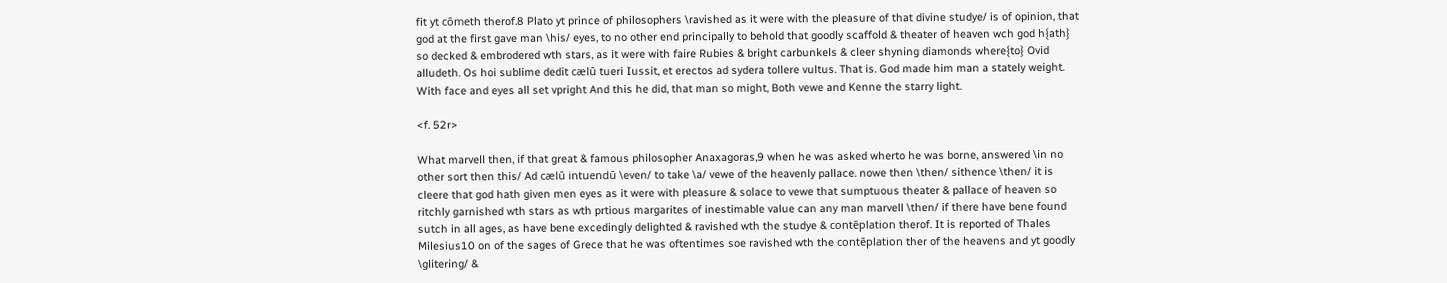fit yt cōmeth therof.8 Plato yt prince of philosophers \ravished as it were with the pleasure of that divine studye/ is of opinion, that god at the first gave man \his/ eyes, to no other end principally to behold that goodly scaffold & theater of heaven wch god h{ath} so decked & embrodered wth stars, as it were with faire Rubies & bright carbunkels & cleer shyning diamonds where{to} Ovid alludeth. Os hoi sublime dedit cælū tueri Iussit, et erectos ad sydera tollere vultus. That is. God made him man a stately weight. With face and eyes all set vpright And this he did, that man so might, Both vewe and Kenne the starry light.

<f. 52r>

What marvell then, if that great & famous philosopher Anaxagoras,9 when he was asked wherto he was borne, answered \in no other sort then this/ Ad cælū intuendū \even/ to take \a/ vewe of the heavenly pallace. nowe then \then/ sithence \then/ it is cleere that god hath given men eyes as it were with pleasure & solace to vewe that sumptuous theater & pallace of heaven so ritchly garnished wth stars as wth prtious margarites of inestimable value can any man marvell \then/ if there have bene found sutch in all ages, as have bene excedingly delighted & ravished wth the studye & contēplation therof. It is reported of Thales Milesius10 on of the sages of Grece that he was oftentimes soe ravished wth the contēplation ther of the heavens and yt goodly \glitering/ &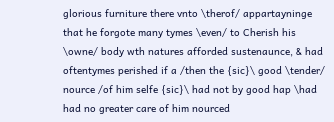glorious furniture there vnto \therof/ appartayninge that he forgote many tymes \even/ to Cherish his \owne/ body wth natures afforded sustenaunce, & had oftentymes perished if a /then the {sic}\ good \tender/ nource /of him selfe {sic}\ had not by good hap \had had no greater care of him nourced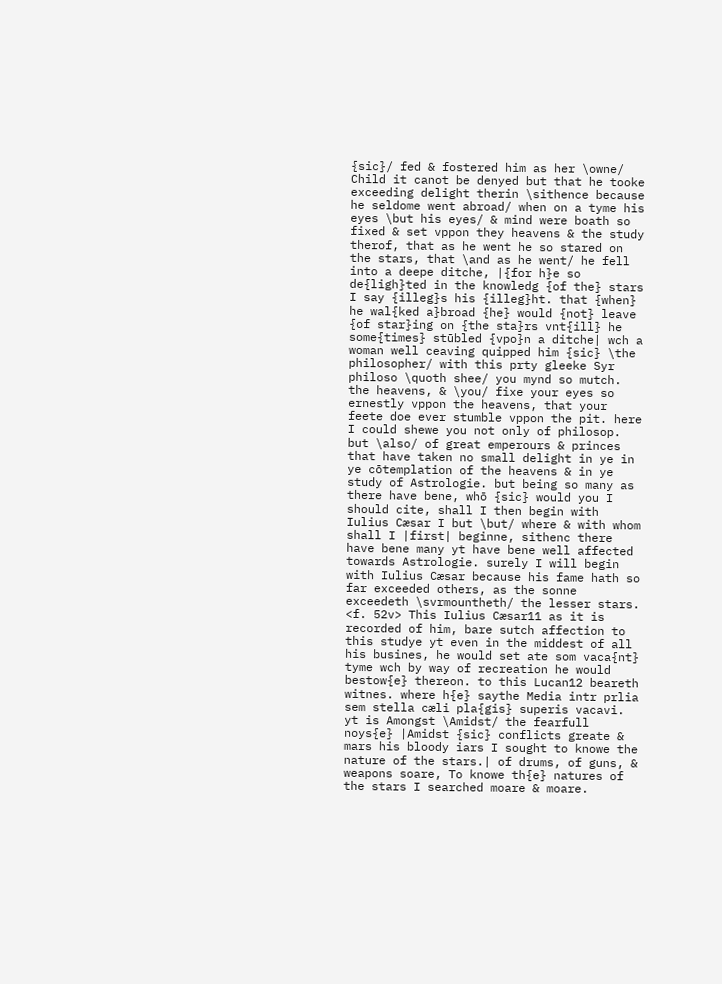{sic}/ fed & fostered him as her \owne/ Child it canot be denyed but that he tooke exceeding delight therin \sithence because he seldome went abroad/ when on a tyme his eyes \but his eyes/ & mind were boath so fixed & set vppon they heavens & the study therof, that as he went he so stared on the stars, that \and as he went/ he fell into a deepe ditche, |{for h}e so de{ligh}ted in the knowledg {of the} stars I say {illeg}s his {illeg}ht. that {when} he wal{ked a}broad {he} would {not} leave {of star}ing on {the sta}rs vnt{ill} he some{times} stūbled {vpo}n a ditche| wch a woman well ceaving quipped him {sic} \the philosopher/ with this prty gleeke Syr philoso \quoth shee/ you mynd so mutch. the heavens, & \you/ fixe your eyes so ernestly vppon the heavens, that your feete doe ever stumble vppon the pit. here I could shewe you not only of philosop. but \also/ of great emperours & princes that have taken no small delight in ye in ye cōtemplation of the heavens & in ye study of Astrologie. but being so many as there have bene, whō {sic} would you I should cite, shall I then begin with Iulius Cæsar I but \but/ where & with whom shall I |first| beginne, sithenc there have bene many yt have bene well affected towards Astrologie. surely I will begin with Iulius Cæsar because his fame hath so far exceeded others, as the sonne exceedeth \svrmountheth/ the lesser stars. <f. 52v> This Iulius Cæsar11 as it is recorded of him, bare sutch affection to this studye yt even in the middest of all his busines, he would set ate som vaca{nt} tyme wch by way of recreation he would bestow{e} thereon. to this Lucan12 beareth witnes. where h{e} saythe Media intr prlia sem stella cæli pla{gis} superis vacavi. yt is Amongst \Amidst/ the fearfull noys{e} |Amidst {sic} conflicts greate & mars his bloody iars I sought to knowe the nature of the stars.| of drums, of guns, & weapons soare, To knowe th{e} natures of the stars I searched moare & moare.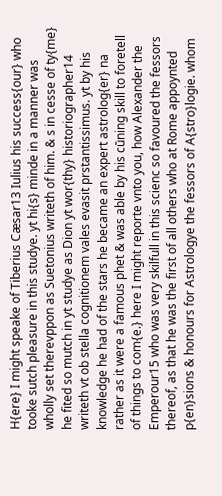H{ere} I might speake of Tiberius Cæsar13 Iulius his success{our} who tooke sutch pleasure in this studye. yt hi{s} minde in a manner was wholly set therevppon as Suetonius writeth of him. & s in cesse of ty{me} he fited so mutch in yt studye as Dion yt wor{thy} historiographer14 writeth vt ob stella cognitionem vales evasit prstantissimus. yt by his knowledge he had of the stars he became an expert astrolog{er} na rather as it were a famous phet & was able by his cūning skill to foretell of things to com{e.} here I might reporte vnto you, how Alexander the Emperour15 who was very skilfull in this scienc so favoured the fessors thereof, as that he was the first of all others who at Rome appoynted p{en}sions & honours for Astrologye the fessors of A{stro}logie. whom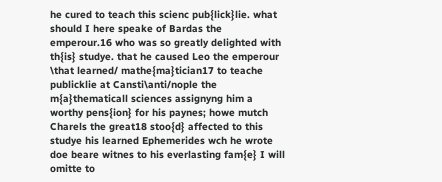he cured to teach this scienc pub{lick}lie. what should I here speake of Bardas the emperour.16 who was so greatly delighted with th{is} studye. that he caused Leo the emperour \that learned/ mathe{ma}tician17 to teache publicklie at Cansti\anti/nople the m{a}thematicall sciences assignyng him a worthy pens{ion} for his paynes; howe mutch Charels the great18 stoo{d} affected to this studye his learned Ephemerides wch he wrote doe beare witnes to his everlasting fam{e} I will omitte to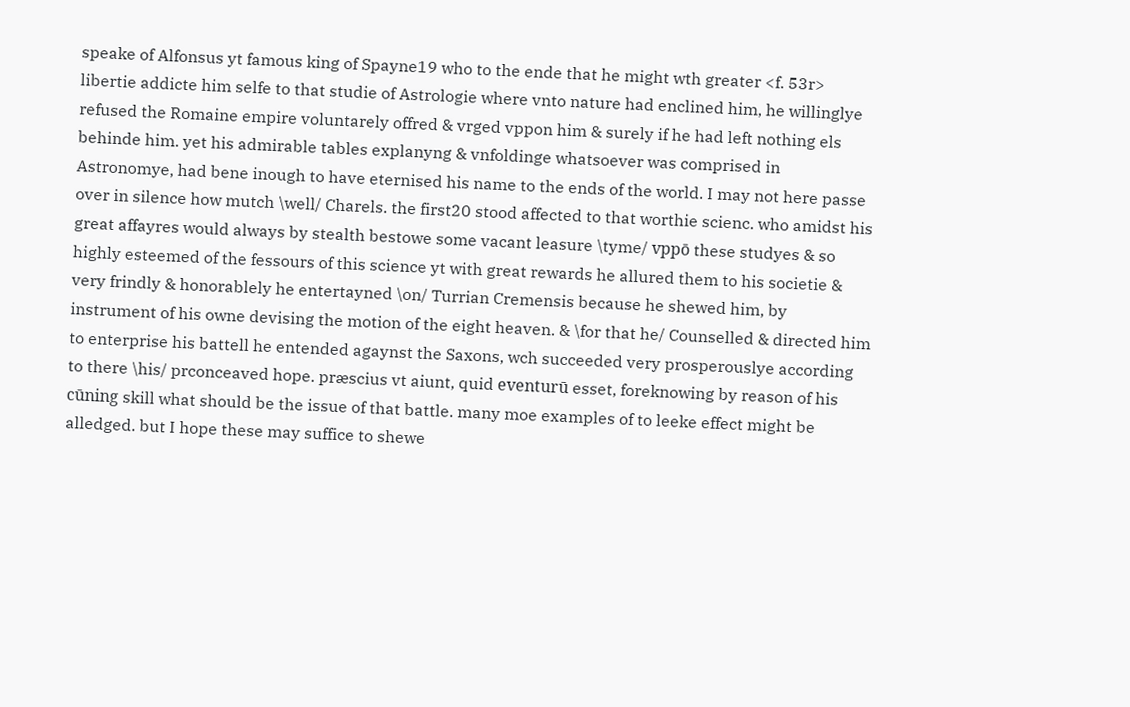speake of Alfonsus yt famous king of Spayne19 who to the ende that he might wth greater <f. 53r> libertie addicte him selfe to that studie of Astrologie where vnto nature had enclined him, he willinglye refused the Romaine empire voluntarely offred & vrged vppon him & surely if he had left nothing els behinde him. yet his admirable tables explanyng & vnfoldinge whatsoever was comprised in Astronomye, had bene inough to have eternised his name to the ends of the world. I may not here passe over in silence how mutch \well/ Charels. the first20 stood affected to that worthie scienc. who amidst his great affayres would always by stealth bestowe some vacant leasure \tyme/ vppō these studyes & so highly esteemed of the fessours of this science yt with great rewards he allured them to his societie & very frindly & honorablely he entertayned \on/ Turrian Cremensis because he shewed him, by instrument of his owne devising the motion of the eight heaven. & \for that he/ Counselled & directed him to enterprise his battell he entended agaynst the Saxons, wch succeeded very prosperouslye according to there \his/ prconceaved hope. præscius vt aiunt, quid eventurū esset, foreknowing by reason of his cūning skill what should be the issue of that battle. many moe examples of to leeke effect might be alledged. but I hope these may suffice to shewe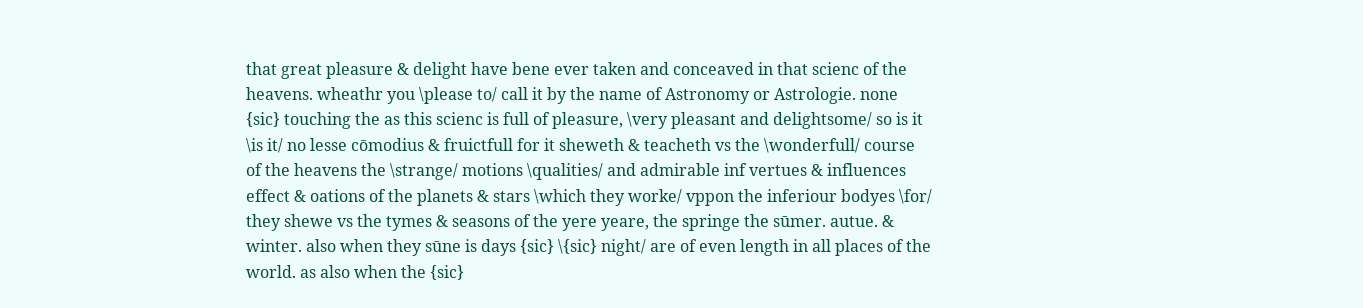that great pleasure & delight have bene ever taken and conceaved in that scienc of the heavens. wheathr you \please to/ call it by the name of Astronomy or Astrologie. none {sic} touching the as this scienc is full of pleasure, \very pleasant and delightsome/ so is it \is it/ no lesse cōmodius & fruictfull for it sheweth & teacheth vs the \wonderfull/ course of the heavens the \strange/ motions \qualities/ and admirable inf vertues & influences effect & oations of the planets & stars \which they worke/ vppon the inferiour bodyes \for/ they shewe vs the tymes & seasons of the yere yeare, the springe the sūmer. autue. & winter. also when they sūne is days {sic} \{sic} night/ are of even length in all places of the world. as also when the {sic}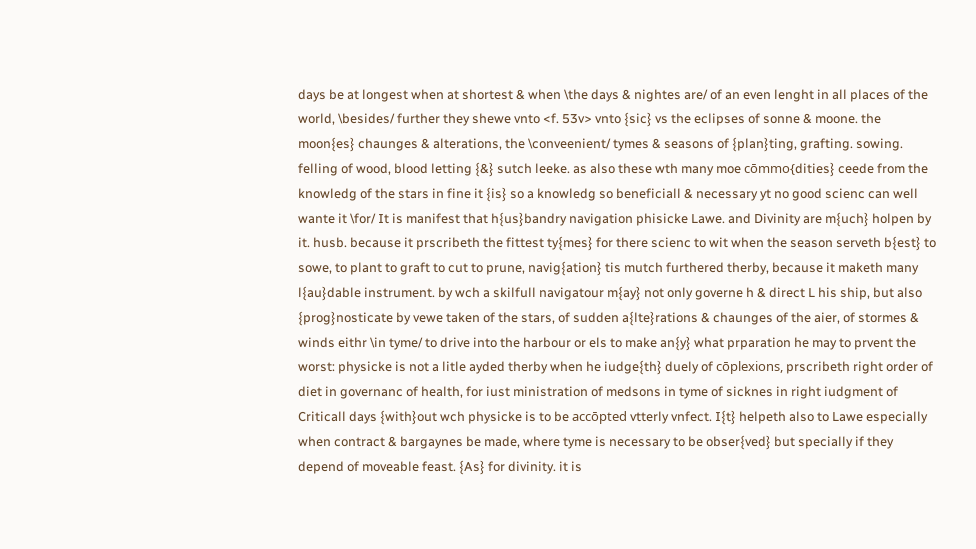days be at longest when at shortest & when \the days & nightes are/ of an even lenght in all places of the world, \besides/ further they shewe vnto <f. 53v> vnto {sic} vs the eclipses of sonne & moone. the moon{es} chaunges & alterations, the \conveenient/ tymes & seasons of {plan}ting, grafting. sowing. felling of wood, blood letting {&} sutch leeke. as also these wth many moe cōmmo{dities} ceede from the knowledg of the stars in fine it {is} so a knowledg so beneficiall & necessary yt no good scienc can well wante it \for/ It is manifest that h{us}bandry navigation phisicke Lawe. and Divinity are m{uch} holpen by it. husb. because it prscribeth the fittest ty{mes} for there scienc to wit when the season serveth b{est} to sowe, to plant to graft to cut to prune, navig{ation} tis mutch furthered therby, because it maketh many l{au}dable instrument. by wch a skilfull navigatour m{ay} not only governe h & direct L his ship, but also {prog}nosticate by vewe taken of the stars, of sudden a{lte}rations & chaunges of the aier, of stormes & winds eithr \in tyme/ to drive into the harbour or els to make an{y} what prparation he may to prvent the worst: physicke is not a litle ayded therby when he iudge{th} duely of cōplexions, prscribeth right order of diet in governanc of health, for iust ministration of medsons in tyme of sicknes in right iudgment of Criticall days {with}out wch physicke is to be accōpted vtterly vnfect. I{t} helpeth also to Lawe especially when contract & bargaynes be made, where tyme is necessary to be obser{ved} but specially if they depend of moveable feast. {As} for divinity. it is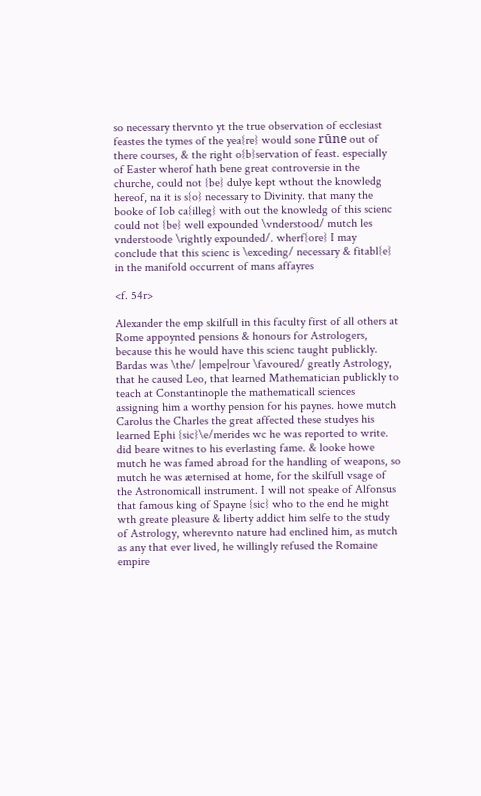so necessary thervnto yt the true observation of ecclesiast feastes the tymes of the yea{re} would sone rūne out of there courses, & the right o{b}servation of feast. especially of Easter wherof hath bene great controversie in the churche, could not {be} dulye kept wthout the knowledg hereof, na it is s{o} necessary to Divinity. that many the booke of Iob ca{illeg} with out the knowledg of this scienc could not {be} well expounded \vnderstood/ mutch les vnderstoode \rightly expounded/. wherf{ore} I may conclude that this scienc is \exceding/ necessary & fitabl{e} in the manifold occurrent of mans affayres

<f. 54r>

Alexander the emp skilfull in this faculty first of all others at Rome appoynted pensions & honours for Astrologers, because this he would have this scienc taught publickly. Bardas was \the/ |empe|rour \favoured/ greatly Astrology, that he caused Leo, that learned Mathematician publickly to teach at Constantinople the mathematicall sciences assigning him a worthy pension for his paynes. howe mutch Carolus the Charles the great affected these studyes his learned Ephi {sic}\e/merides wc he was reported to write. did beare witnes to his everlasting fame. & looke howe mutch he was famed abroad for the handling of weapons, so mutch he was æternised at home, for the skilfull vsage of the Astronomicall instrument. I will not speake of Alfonsus that famous king of Spayne {sic} who to the end he might wth greate pleasure & liberty addict him selfe to the study of Astrology, wherevnto nature had enclined him, as mutch as any that ever lived, he willingly refused the Romaine empire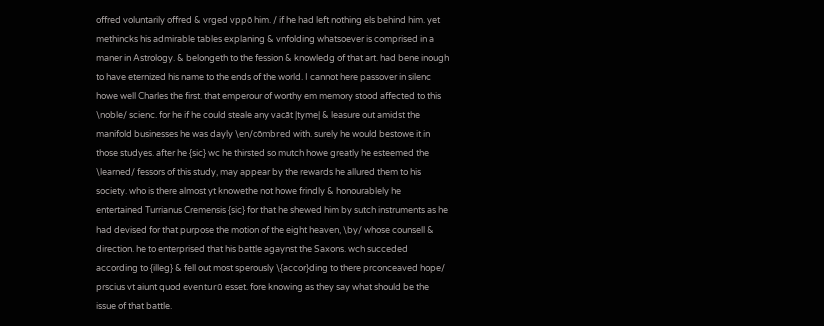offred voluntarily offred & vrged vppō him. / if he had left nothing els behind him. yet methincks his admirable tables explaning & vnfolding whatsoever is comprised in a maner in Astrology. & belongeth to the fession & knowledg of that art. had bene inough to have eternized his name to the ends of the world. I cannot here passover in silenc howe well Charles the first. that emperour of worthy em memory stood affected to this \noble/ scienc. for he if he could steale any vacāt |tyme| & leasure out amidst the manifold businesses he was dayly \en/cōmbred with. surely he would bestowe it in those studyes. after he {sic} wc he thirsted so mutch howe greatly he esteemed the \learned/ fessors of this study, may appear by the rewards he allured them to his society. who is there almost yt knowethe not howe frindly & honourablely he entertained Turrianus Cremensis {sic} for that he shewed him by sutch instruments as he had devised for that purpose the motion of the eight heaven, \by/ whose counsell & direction. he to enterprised that his battle agaynst the Saxons. wch succeded according to {illeg} & fell out most sperously \{accor}ding to there prconceaved hope/ prscius vt aiunt quod eventurū esset. fore knowing as they say what should be the issue of that battle.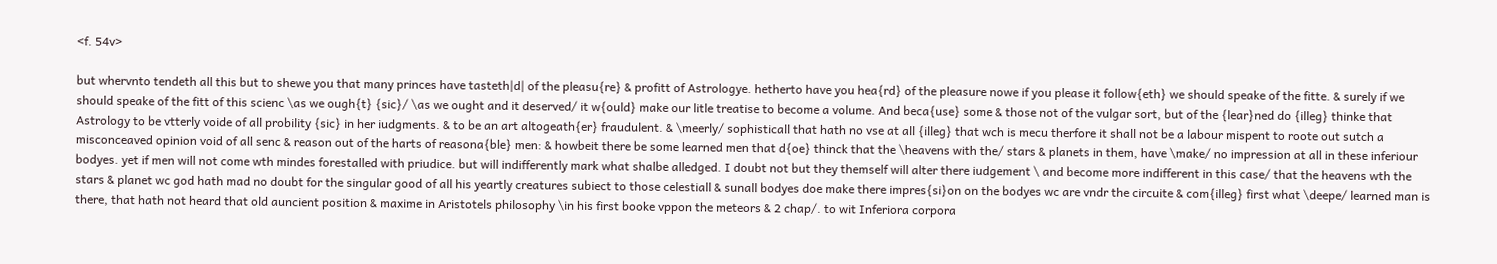<f. 54v>

but whervnto tendeth all this but to shewe you that many princes have tasteth|d| of the pleasu{re} & profitt of Astrologye. hetherto have you hea{rd} of the pleasure nowe if you please it follow{eth} we should speake of the fitte. & surely if we should speake of the fitt of this scienc \as we ough{t} {sic}/ \as we ought and it deserved/ it w{ould} make our litle treatise to become a volume. And beca{use} some & those not of the vulgar sort, but of the {lear}ned do {illeg} thinke that Astrology to be vtterly voide of all probility {sic} in her iudgments. & to be an art altogeath{er} fraudulent. & \meerly/ sophisticall that hath no vse at all {illeg} that wch is mecu therfore it shall not be a labour mispent to roote out sutch a misconceaved opinion void of all senc & reason out of the harts of reasona{ble} men: & howbeit there be some learned men that d{oe} thinck that the \heavens with the/ stars & planets in them, have \make/ no impression at all in these inferiour bodyes. yet if men will not come wth mindes forestalled with priudice. but will indifferently mark what shalbe alledged. I doubt not but they themself will alter there iudgement \ and become more indifferent in this case/ that the heavens wth the stars & planet wc god hath mad no doubt for the singular good of all his yeartly creatures subiect to those celestiall & sunall bodyes doe make there impres{si}on on the bodyes wc are vndr the circuite & com{illeg} first what \deepe/ learned man is there, that hath not heard that old auncient position & maxime in Aristotels philosophy \in his first booke vppon the meteors & 2 chap/. to wit Inferiora corpora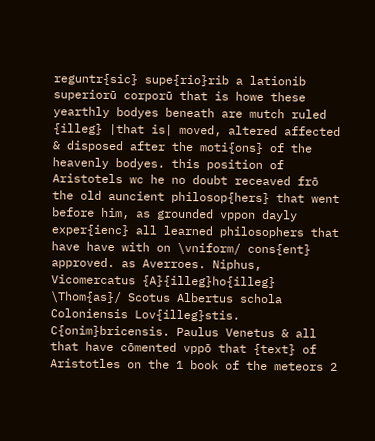reguntr{sic} supe{rio}rib a lationib superiorū corporū that is howe these yearthly bodyes beneath are mutch ruled {illeg} |that is| moved, altered affected & disposed after the moti{ons} of the heavenly bodyes. this position of Aristotels wc he no doubt receaved frō the old auncient philosop{hers} that went before him, as grounded vppon dayly exper{ienc} all learned philosophers that have have with on \vniform/ cons{ent} approved. as Averroes. Niphus, Vicomercatus {A}{illeg}ho{illeg} \Thom{as}/ Scotus Albertus schola Coloniensis Lov{illeg}stis. C{onim}bricensis. Paulus Venetus & all that have cōmented vppō that {text} of Aristotles on the 1 book of the meteors 2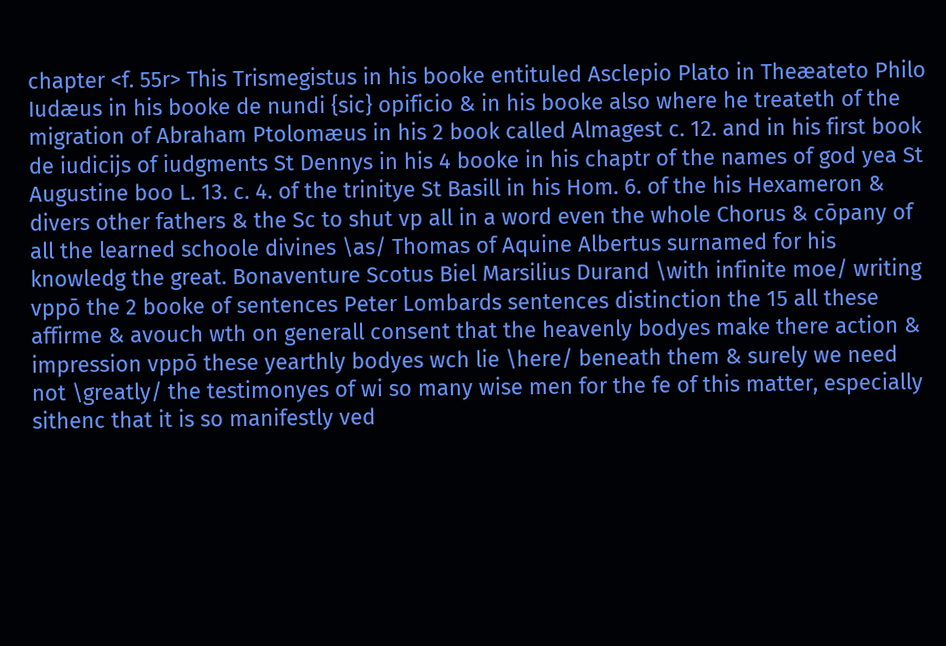chapter <f. 55r> This Trismegistus in his booke entituled Asclepio Plato in Theæateto Philo Iudæus in his booke de nundi {sic} opificio & in his booke also where he treateth of the migration of Abraham Ptolomæus in his 2 book called Almagest c. 12. and in his first book de iudicijs of iudgments St Dennys in his 4 booke in his chaptr of the names of god yea St Augustine boo L. 13. c. 4. of the trinitye St Basill in his Hom. 6. of the his Hexameron & divers other fathers & the Sc to shut vp all in a word even the whole Chorus & cōpany of all the learned schoole divines \as/ Thomas of Aquine Albertus surnamed for his knowledg the great. Bonaventure Scotus Biel Marsilius Durand \with infinite moe/ writing vppō the 2 booke of sentences Peter Lombards sentences distinction the 15 all these affirme & avouch wth on generall consent that the heavenly bodyes make there action & impression vppō these yearthly bodyes wch lie \here/ beneath them & surely we need not \greatly/ the testimonyes of wi so many wise men for the fe of this matter, especially sithenc that it is so manifestly ved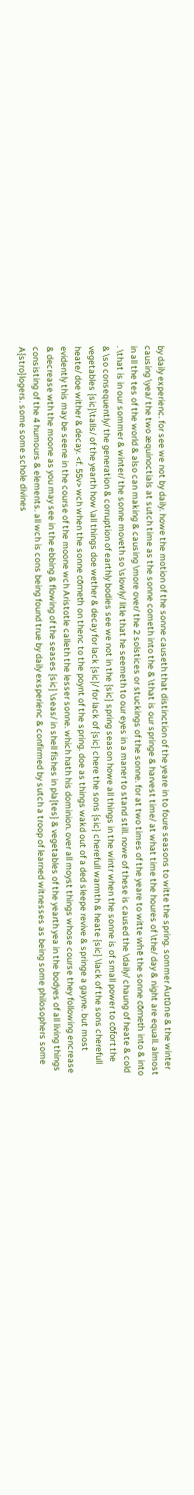by daily experienc. for see we not by daily. howe the motion of the sonne causeth that distinction of the yeare in to foure seasons to witte the spring. sommer Autūne & the winter causing \yea/ the two æquinoctials at sutch time as the sonne cometh into the & \that is our springe & harvest time/ at what time the houres of \the/ day & night are equall. almost in all the tes of the world & also can making & causing \more over/ the 2 solstices or stuckings of the sonne. for at two times of the yeare to witte whē the sonne cōmeth into & into . \that is in our sommer & winter/ the sonne moveth so \slowly/ litle that he seemeth to our eyes in a maner to stand still. nowe of these is caused the \daily/ chaung of heate & cold & \so consequently/ the generation & corruption of earthly bodies see we not in the {sic} spring season howe all things in the wintr when the sonne is of small power to cōfort the vegetables {sic}\talls/ of the yearth how \all things doe wether & decay for lack {sic}/ for lack of {sic} chere the sons {sic} cherefull warmth & heate {sic} \lack of the sons cherefull heate/ doe wither & decay. <f. 55v> wch when the sonne cōmeth on thenc to the poynt of the spring. doe as things wakd out of a ded sleepe revive & springe a gayne. but most evidently this may be seene in the course of the moone wch Aristotle calleth the lesser sonne. which hath his dominion. over all moyst things whose course they following encrease & decrease wth the moone as you may see in the ebbing & flowing of the seases {sic} \seas/ in shell fishes in pla{tes} & vegetables of the yearth yea in the bodyes of all living things consisting of the 4 humours & elements. all wch is cons being found true by daily exsperienc & confirmed by sutch a troop of learned witnesses as being some philosophers some A{stro}logers. some some schole divines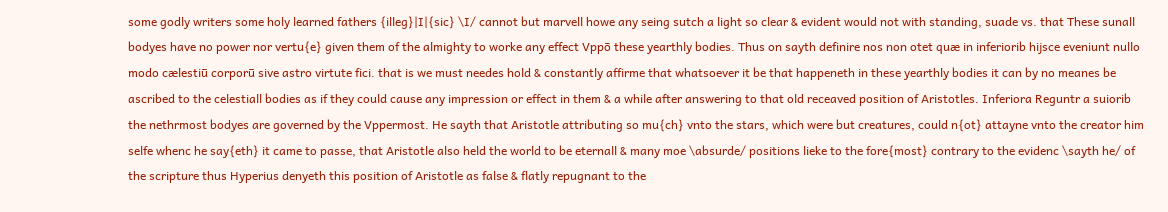some godly writers some holy learned fathers {illeg}|I|{sic} \I/ cannot but marvell howe any seing sutch a light so clear & evident would not with standing, suade vs. that These sunall bodyes have no power nor vertu{e} given them of the almighty to worke any effect Vppō these yearthly bodies. Thus on sayth definire nos non otet quæ in inferiorib hijsce eveniunt nullo modo cælestiū corporū sive astro virtute fici. that is we must needes hold & constantly affirme that whatsoever it be that happeneth in these yearthly bodies it can by no meanes be ascribed to the celestiall bodies as if they could cause any impression or effect in them & a while after answering to that old receaved position of Aristotles. Inferiora Reguntr a suiorib the nethrmost bodyes are governed by the Vppermost. He sayth that Aristotle attributing so mu{ch} vnto the stars, which were but creatures, could n{ot} attayne vnto the creator him selfe whenc he say{eth} it came to passe, that Aristotle also held the world to be eternall & many moe \absurde/ positions lieke to the fore{most} contrary to the evidenc \sayth he/ of the scripture thus Hyperius denyeth this position of Aristotle as false & flatly repugnant to the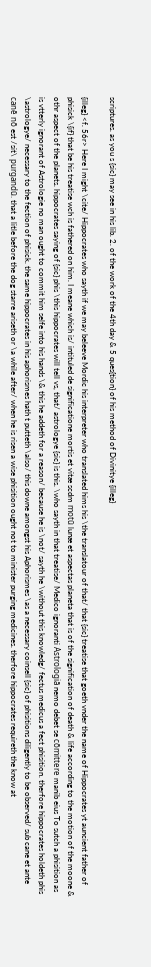scriptures. as you s {sic} may see in his lib. 2. of the work of the 4th day & 5 ques{tion} of his method of Divinitye {illeg}

{illeg} <f. 56r> Here I might \cite/ Hippocrates who sayth if we may beleeve Mordic his interpreter who translated hims his \the translatour of that/ that {sic} treatise that goeth vnder the name of Hippocrates yt auncient father of phisick \{if} that be his treatise wch is fathered on him. I meane which is/ intituled de significatione mortis et vitæ scdm motū lunæ et aspectas planeta that is of the signification of death & life according to the motion of the moone & othr aspect of the planets. hippocrates saying of {sic} phis \this hippocrates will tell vs, that/ astrologye {sic} is this. \who sayth in that treatise/ Medico ignoranti Astrologiā nemo debet se cōmittere manib eius To sutch a phisition as is vtterly ignorant of Astrologie no man ought to commit him selfe into his hands \& this he addeth for a reason/ because he is \not/ sayth he \without this knowledg/ fectus medicus a fect phisition. therfore hippocrates holdeth phis \astrologye/ necessary to the fection of phisick. the same hippocrates in his aphorismes hath t putteth \also/ this downe amongst his Aphorismes \as a necessary coinsell {sic} of phisitions diligently to be observed/ sub cane et ante canē nō est /sit\ purgandū. that a litle before the dog starre ariseth or \a while after/ when he is risen a wise phisition ought not to minister purging medicines. therfore hippocrates requireth the know at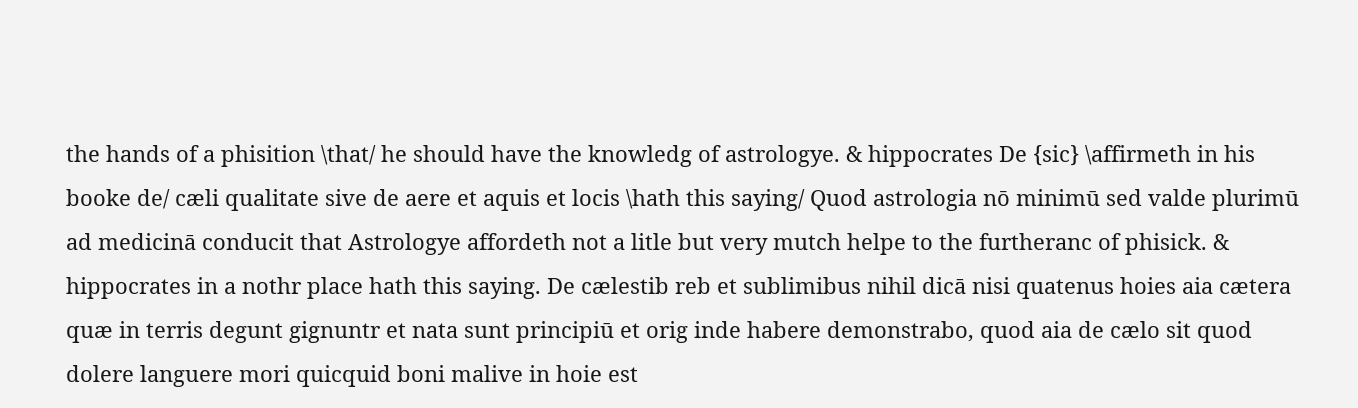the hands of a phisition \that/ he should have the knowledg of astrologye. & hippocrates De {sic} \affirmeth in his booke de/ cæli qualitate sive de aere et aquis et locis \hath this saying/ Quod astrologia nō minimū sed valde plurimū ad medicinā conducit that Astrologye affordeth not a litle but very mutch helpe to the furtheranc of phisick. & hippocrates in a nothr place hath this saying. De cælestib reb et sublimibus nihil dicā nisi quatenus hoies aia cætera quæ in terris degunt gignuntr et nata sunt principiū et orig inde habere demonstrabo, quod aia de cælo sit quod dolere languere mori quicquid boni malive in hoie est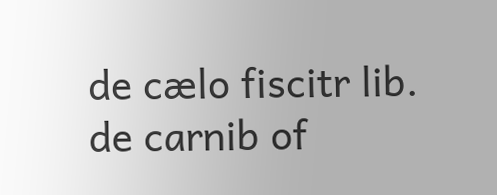de cælo fiscitr lib. de carnib of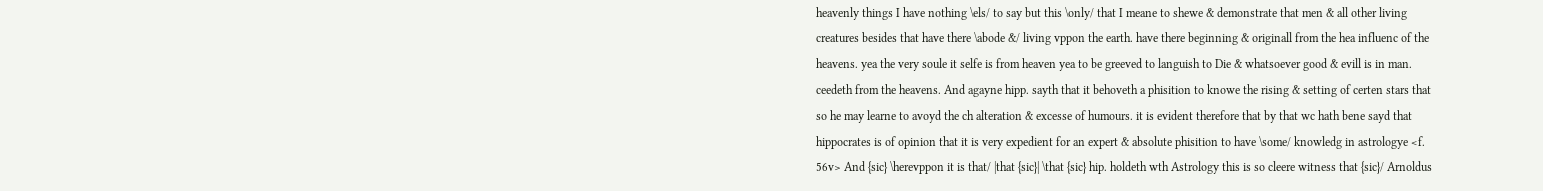heavenly things I have nothing \els/ to say but this \only/ that I meane to shewe & demonstrate that men & all other living creatures besides that have there \abode &/ living vppon the earth. have there beginning & originall from the hea influenc of the heavens. yea the very soule it selfe is from heaven yea to be greeved to languish to Die & whatsoever good & evill is in man. ceedeth from the heavens. And agayne hipp. sayth that it behoveth a phisition to knowe the rising & setting of certen stars that so he may learne to avoyd the ch alteration & excesse of humours. it is evident therefore that by that wc hath bene sayd that hippocrates is of opinion that it is very expedient for an expert & absolute phisition to have \some/ knowledg in astrologye <f. 56v> And {sic} \herevppon it is that/ |that {sic}| \that {sic} hip. holdeth wth Astrology this is so cleere witness that {sic}/ Arnoldus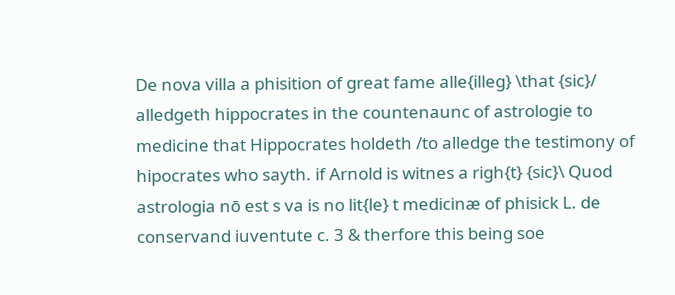De nova villa a phisition of great fame alle{illeg} \that {sic}/ alledgeth hippocrates in the countenaunc of astrologie to medicine that Hippocrates holdeth /to alledge the testimony of hipocrates who sayth. if Arnold is witnes a righ{t} {sic}\ Quod astrologia nō est s va is no lit{le} t medicinæ of phisick L. de conservand iuventute c. 3 & therfore this being soe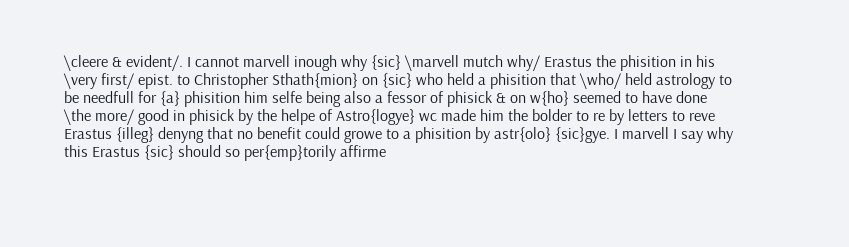\cleere & evident/. I cannot marvell inough why {sic} \marvell mutch why/ Erastus the phisition in his \very first/ epist. to Christopher Sthath{mion} on {sic} who held a phisition that \who/ held astrology to be needfull for {a} phisition him selfe being also a fessor of phisick & on w{ho} seemed to have done \the more/ good in phisick by the helpe of Astro{logye} wc made him the bolder to re by letters to reve Erastus {illeg} denyng that no benefit could growe to a phisition by astr{olo} {sic}gye. I marvell I say why this Erastus {sic} should so per{emp}torily affirme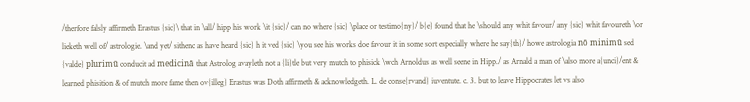/therfore falsly affirmeth Erastus {sic}\ that in \all/ hipp his work \it {sic}/ can no where {sic} \place or testimo{ny}/ b{e} found that he \should any whit favour/ any {sic} whit favoureth \or lieketh well of/ astrologie. \and yet/ sithenc as have heard {sic} h it ved {sic} \you see his works doe favour it in some sort especially where he say{th}/ howe astrologia nō minimū sed {valde} plurimū conducit ad medicinā that Astrolog avayleth not a {li}tle but very mutch to phisick \wch Arnoldus as well seene in Hipp./ as Arnald a man of \also more a{unci}/ent & learned phisition & of mutch more fame then ov{illeg} Erastus was Doth affirmeth & acknowledgeth. L. de conse{rvand} iuventute. c. 3. but to leave Hippocrates let vs also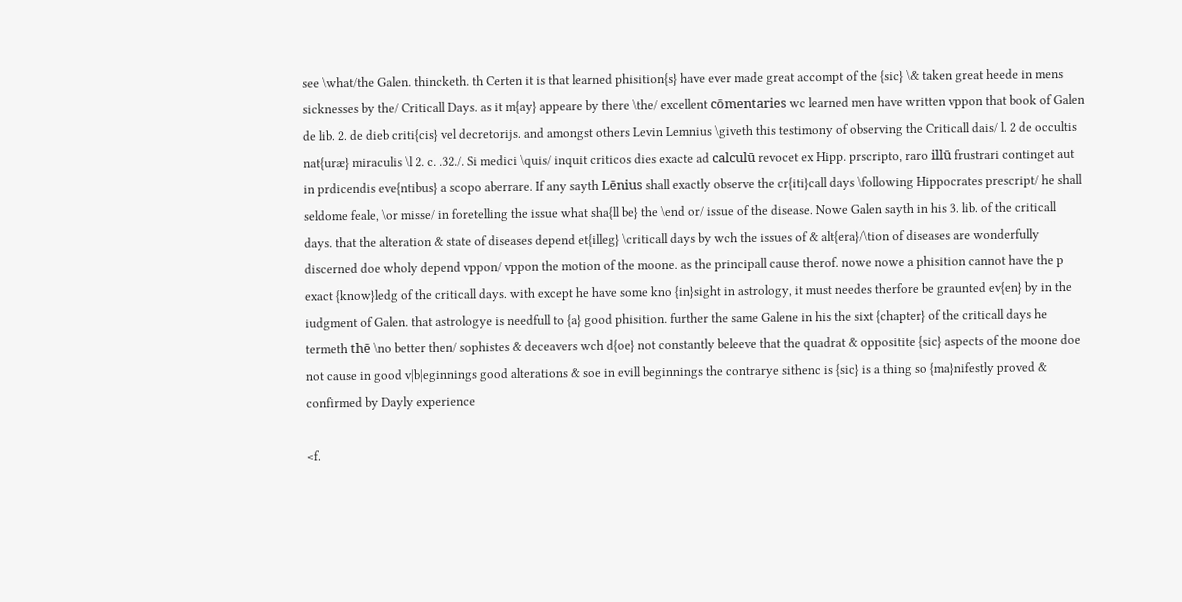see \what/the Galen. thincketh. th Certen it is that learned phisition{s} have ever made great accompt of the {sic} \& taken great heede in mens sicknesses by the/ Criticall Days. as it m{ay} appeare by there \the/ excellent cōmentaries wc learned men have written vppon that book of Galen de lib. 2. de dieb criti{cis} vel decretorijs. and amongst others Levin Lemnius \giveth this testimony of observing the Criticall dais/ l. 2 de occultis nat{uræ} miraculis \l 2. c. .32./. Si medici \quis/ inquit criticos dies exacte ad calculū revocet ex Hipp. prscripto, raro illū frustrari continget aut in prdicendis eve{ntibus} a scopo aberrare. If any sayth Lēnius shall exactly observe the cr{iti}call days \following Hippocrates prescript/ he shall seldome feale, \or misse/ in foretelling the issue what sha{ll be} the \end or/ issue of the disease. Nowe Galen sayth in his 3. lib. of the criticall days. that the alteration & state of diseases depend et{illeg} \criticall days by wch the issues of & alt{era}/\tion of diseases are wonderfully discerned doe wholy depend vppon/ vppon the motion of the moone. as the principall cause therof. nowe nowe a phisition cannot have the p exact {know}ledg of the criticall days. with except he have some kno {in}sight in astrology, it must needes therfore be graunted ev{en} by in the iudgment of Galen. that astrologye is needfull to {a} good phisition. further the same Galene in his the sixt {chapter} of the criticall days he termeth thē \no better then/ sophistes & deceavers wch d{oe} not constantly beleeve that the quadrat & oppositite {sic} aspects of the moone doe not cause in good v|b|eginnings good alterations & soe in evill beginnings the contrarye sithenc is {sic} is a thing so {ma}nifestly proved & confirmed by Dayly experience

<f.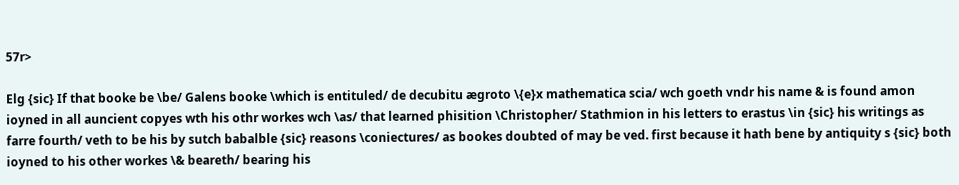57r>

Elg {sic} If that booke be \be/ Galens booke \which is entituled/ de decubitu ægroto \{e}x mathematica scia/ wch goeth vndr his name & is found amon ioyned in all auncient copyes wth his othr workes wch \as/ that learned phisition \Christopher/ Stathmion in his letters to erastus \in {sic} his writings as farre fourth/ veth to be his by sutch babalble {sic} reasons \coniectures/ as bookes doubted of may be ved. first because it hath bene by antiquity s {sic} both ioyned to his other workes \& beareth/ bearing his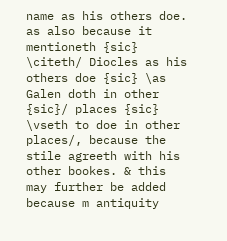name as his others doe. as also because it mentioneth {sic} \citeth/ Diocles as his others doe {sic} \as Galen doth in other {sic}/ places {sic} \vseth to doe in other places/, because the stile agreeth with his other bookes. & this may further be added because m antiquity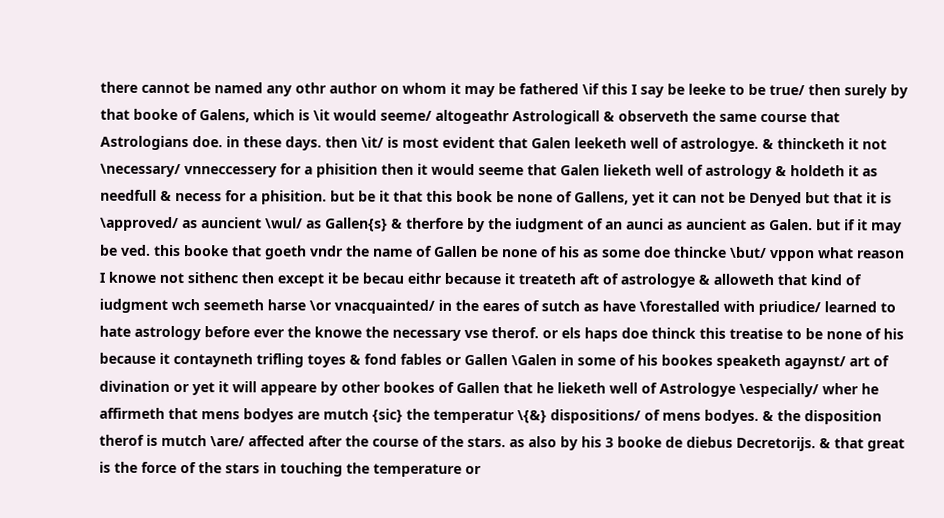there cannot be named any othr author on whom it may be fathered \if this I say be leeke to be true/ then surely by that booke of Galens, which is \it would seeme/ altogeathr Astrologicall & observeth the same course that Astrologians doe. in these days. then \it/ is most evident that Galen leeketh well of astrologye. & thincketh it not \necessary/ vnneccessery for a phisition then it would seeme that Galen lieketh well of astrology & holdeth it as needfull & necess for a phisition. but be it that this book be none of Gallens, yet it can not be Denyed but that it is \approved/ as auncient \wul/ as Gallen{s} & therfore by the iudgment of an aunci as auncient as Galen. but if it may be ved. this booke that goeth vndr the name of Gallen be none of his as some doe thincke \but/ vppon what reason I knowe not sithenc then except it be becau eithr because it treateth aft of astrologye & alloweth that kind of iudgment wch seemeth harse \or vnacquainted/ in the eares of sutch as have \forestalled with priudice/ learned to hate astrology before ever the knowe the necessary vse therof. or els haps doe thinck this treatise to be none of his because it contayneth trifling toyes & fond fables or Gallen \Galen in some of his bookes speaketh agaynst/ art of divination or yet it will appeare by other bookes of Gallen that he lieketh well of Astrologye \especially/ wher he affirmeth that mens bodyes are mutch {sic} the temperatur \{&} dispositions/ of mens bodyes. & the disposition therof is mutch \are/ affected after the course of the stars. as also by his 3 booke de diebus Decretorijs. & that great is the force of the stars in touching the temperature or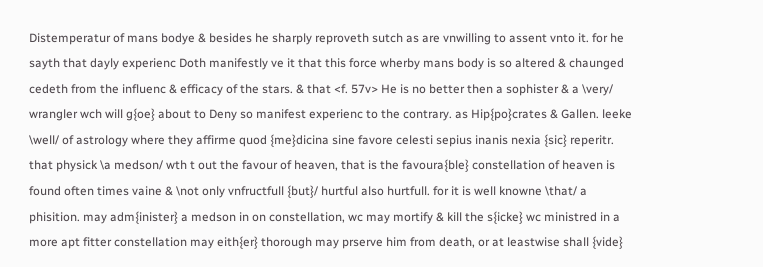Distemperatur of mans bodye & besides he sharply reproveth sutch as are vnwilling to assent vnto it. for he sayth that dayly experienc Doth manifestly ve it that this force wherby mans body is so altered & chaunged cedeth from the influenc & efficacy of the stars. & that <f. 57v> He is no better then a sophister & a \very/ wrangler wch will g{oe} about to Deny so manifest experienc to the contrary. as Hip{po}crates & Gallen. leeke \well/ of astrology where they affirme quod {me}dicina sine favore celesti sepius inanis nexia {sic} reperitr. that physick \a medson/ wth t out the favour of heaven, that is the favoura{ble} constellation of heaven is found often times vaine & \not only vnfructfull {but}/ hurtful also hurtfull. for it is well knowne \that/ a phisition. may adm{inister} a medson in on constellation, wc may mortify & kill the s{icke} wc ministred in a more apt fitter constellation may eith{er} thorough may prserve him from death, or at leastwise shall {vide}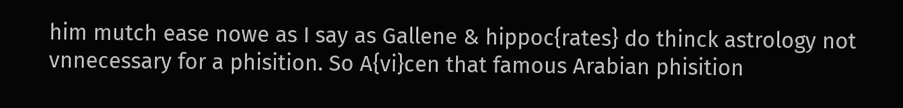him mutch ease nowe as I say as Gallene & hippoc{rates} do thinck astrology not vnnecessary for a phisition. So A{vi}cen that famous Arabian phisition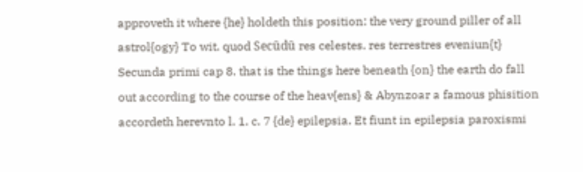approveth it where {he} holdeth this position: the very ground piller of all astrol{ogy} To wit. quod Secūdū res celestes. res terrestres eveniun{t} Secunda primi cap 8. that is the things here beneath {on} the earth do fall out according to the course of the heav{ens} & Abynzoar a famous phisition accordeth herevnto l. 1. c. 7 {de} epilepsia. Et fiunt in epilepsia paroxismi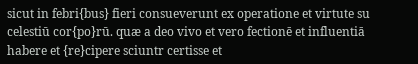sicut in febri{bus} fieri consueverunt ex operatione et virtute su celestiū cor{po}rū. quæ a deo vivo et vero fectionē et influentiā habere et {re}cipere sciuntr certisse et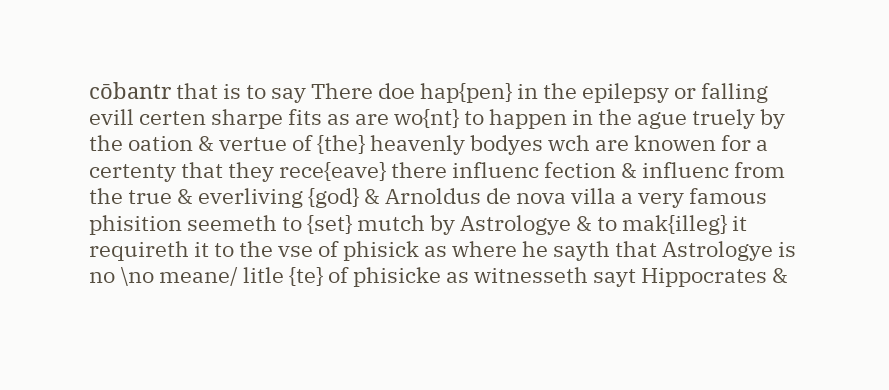cōbantr that is to say There doe hap{pen} in the epilepsy or falling evill certen sharpe fits as are wo{nt} to happen in the ague truely by the oation & vertue of {the} heavenly bodyes wch are knowen for a certenty that they rece{eave} there influenc fection & influenc from the true & everliving {god} & Arnoldus de nova villa a very famous phisition seemeth to {set} mutch by Astrologye & to mak{illeg} it requireth it to the vse of phisick as where he sayth that Astrologye is no \no meane/ litle {te} of phisicke as witnesseth sayt Hippocrates &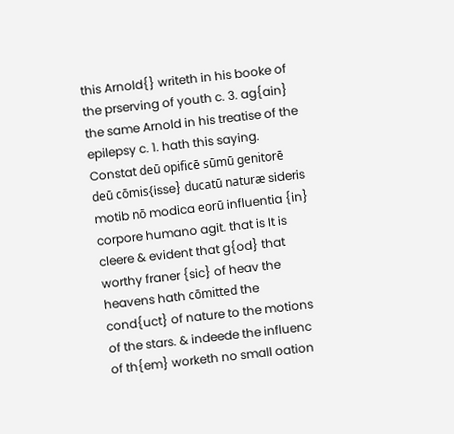this Arnold{} writeth in his booke of the prserving of youth c. 3. ag{ain} the same Arnold in his treatise of the epilepsy c. 1. hath this saying. Constat deū opificē sūmū genitorē deū cōmis{isse} ducatū naturæ sideris motib nō modica eorū influentia {in} corpore humano agit. that is It is cleere & evident that g{od} that worthy franer {sic} of heav the heavens hath cōmitted the cond{uct} of nature to the motions of the stars. & indeede the influenc of th{em} worketh no small oation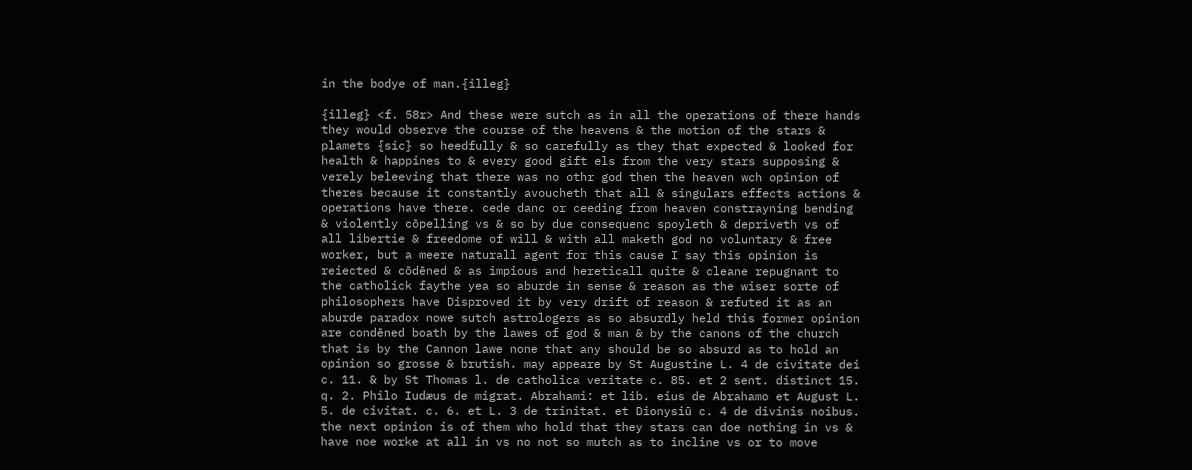in the bodye of man.{illeg}

{illeg} <f. 58r> And these were sutch as in all the operations of there hands they would observe the course of the heavens & the motion of the stars & plamets {sic} so heedfully & so carefully as they that expected & looked for health & happines to & every good gift els from the very stars supposing & verely beleeving that there was no othr god then the heaven wch opinion of theres because it constantly avoucheth that all & singulars effects actions & operations have there. cede danc or ceeding from heaven constrayning bending & violently cōpelling vs & so by due consequenc spoyleth & depriveth vs of all libertie & freedome of will & with all maketh god no voluntary & free worker, but a meere naturall agent for this cause I say this opinion is reiected & cōdēned & as impious and hereticall quite & cleane repugnant to the catholick faythe yea so aburde in sense & reason as the wiser sorte of philosophers have Disproved it by very drift of reason & refuted it as an aburde paradox nowe sutch astrologers as so absurdly held this former opinion are condēned boath by the lawes of god & man & by the canons of the church that is by the Cannon lawe none that any should be so absurd as to hold an opinion so grosse & brutish. may appeare by St Augustine L. 4 de civitate dei c. 11. & by St Thomas l. de catholica veritate c. 85. et 2 sent. distinct 15. q. 2. Philo Iudæus de migrat. Abrahami: et lib. eius de Abrahamo et August L. 5. de civitat. c. 6. et L. 3 de trinitat. et Dionysiū c. 4 de divinis noibus. the next opinion is of them who hold that they stars can doe nothing in vs & have noe worke at all in vs no not so mutch as to incline vs or to move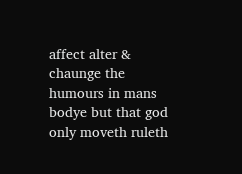affect alter & chaunge the humours in mans bodye but that god only moveth ruleth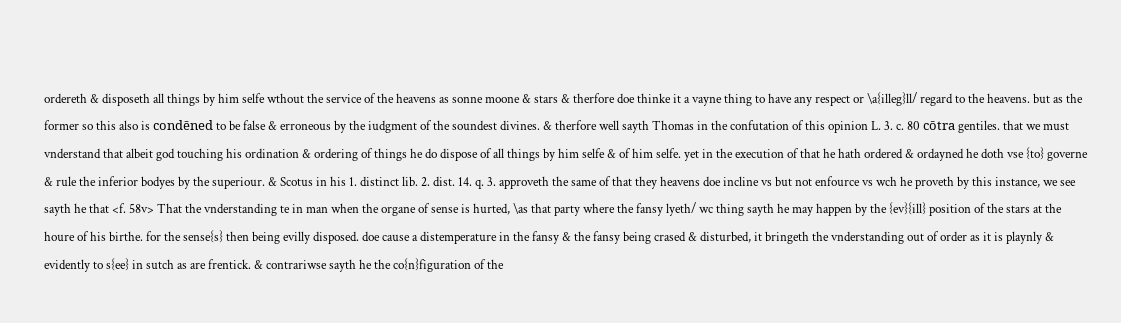ordereth & disposeth all things by him selfe wthout the service of the heavens as sonne moone & stars & therfore doe thinke it a vayne thing to have any respect or \a{illeg}ll/ regard to the heavens. but as the former so this also is condēned to be false & erroneous by the iudgment of the soundest divines. & therfore well sayth Thomas in the confutation of this opinion L. 3. c. 80 cōtra gentiles. that we must vnderstand that albeit god touching his ordination & ordering of things he do dispose of all things by him selfe & of him selfe. yet in the execution of that he hath ordered & ordayned he doth vse {to} governe & rule the inferior bodyes by the superiour. & Scotus in his 1. distinct lib. 2. dist. 14. q. 3. approveth the same of that they heavens doe incline vs but not enfource vs wch he proveth by this instance, we see sayth he that <f. 58v> That the vnderstanding te in man when the organe of sense is hurted, \as that party where the fansy lyeth/ wc thing sayth he may happen by the {ev}{ill} position of the stars at the houre of his birthe. for the sense{s} then being evilly disposed. doe cause a distemperature in the fansy & the fansy being crased & disturbed, it bringeth the vnderstanding out of order as it is playnly & evidently to s{ee} in sutch as are frentick. & contrariwse sayth he the co{n}figuration of the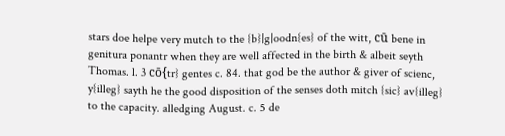stars doe helpe very mutch to the {b}|g|oodn{es} of the witt, cū bene in genitura ponantr when they are well affected in the birth & albeit seyth Thomas. l. 3 cō{tr} gentes c. 84. that god be the author & giver of scienc, y{illeg} sayth he the good disposition of the senses doth mitch {sic} av{illeg} to the capacity. alledging August. c. 5 de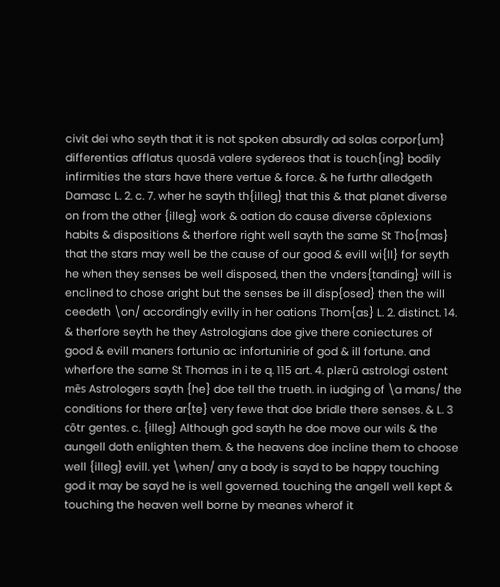civit dei who seyth that it is not spoken absurdly ad solas corpor{um} differentias afflatus quosdā valere sydereos that is touch{ing} bodily infirmities the stars have there vertue & force. & he furthr alledgeth Damasc L. 2. c. 7. wher he sayth th{illeg} that this & that planet diverse on from the other {illeg} work & oation do cause diverse cōplexions habits & dispositions & therfore right well sayth the same St Tho{mas} that the stars may well be the cause of our good & evill wi{ll} for seyth he when they senses be well disposed, then the vnders{tanding} will is enclined to chose aright but the senses be ill disp{osed} then the will ceedeth \on/ accordingly evilly in her oations Thom{as} L. 2. distinct. 14. & therfore seyth he they Astrologians doe give there coniectures of good & evill maners fortunio ac infortunirie of god & ill fortune. and wherfore the same St Thomas in i te q. 115 art. 4. plærū astrologi ostent mēs Astrologers sayth {he} doe tell the trueth. in iudging of \a mans/ the conditions for there ar{te} very fewe that doe bridle there senses. & L. 3 cōtr gentes. c. {illeg} Although god sayth he doe move our wils & the aungell doth enlighten them. & the heavens doe incline them to choose well {illeg} evill. yet \when/ any a body is sayd to be happy touching god it may be sayd he is well governed. touching the angell well kept & touching the heaven well borne by meanes wherof it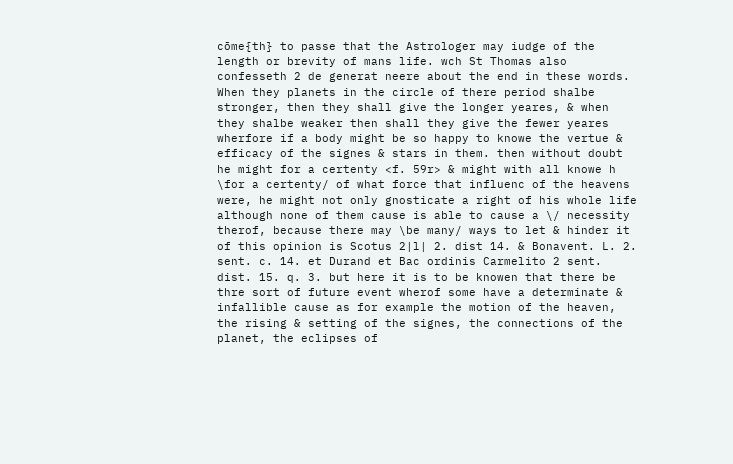cōme{th} to passe that the Astrologer may iudge of the length or brevity of mans life. wch St Thomas also confesseth 2 de generat neere about the end in these words. When they planets in the circle of there period shalbe stronger, then they shall give the longer yeares, & when they shalbe weaker then shall they give the fewer yeares wherfore if a body might be so happy to knowe the vertue & efficacy of the signes & stars in them. then without doubt he might for a certenty <f. 59r> & might with all knowe h \for a certenty/ of what force that influenc of the heavens were, he might not only gnosticate a right of his whole life although none of them cause is able to cause a \/ necessity therof, because there may \be many/ ways to let & hinder it of this opinion is Scotus 2|l| 2. dist 14. & Bonavent. L. 2. sent. c. 14. et Durand et Bac ordinis Carmelito 2 sent. dist. 15. q. 3. but here it is to be knowen that there be thre sort of future event wherof some have a determinate & infallible cause as for example the motion of the heaven, the rising & setting of the signes, the connections of the planet, the eclipses of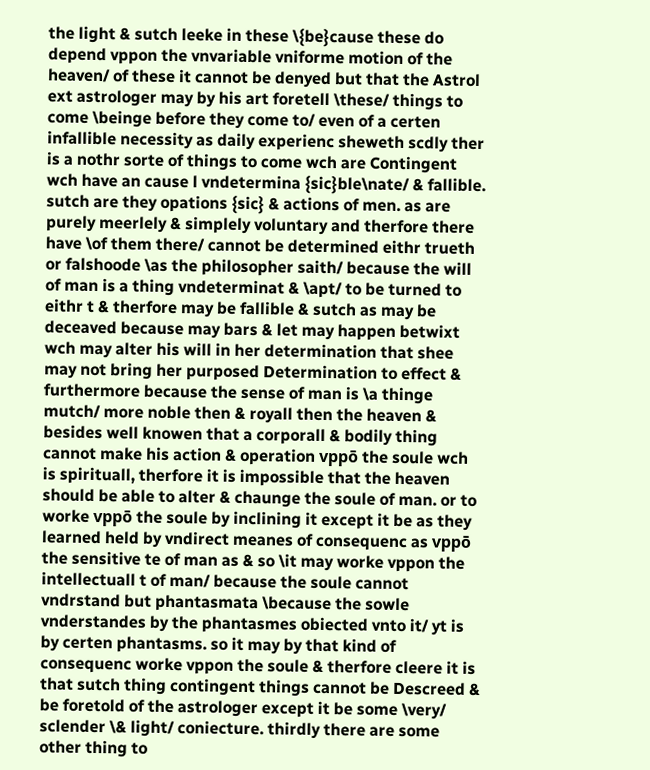the light & sutch leeke in these \{be}cause these do depend vppon the vnvariable vniforme motion of the heaven/ of these it cannot be denyed but that the Astrol ext astrologer may by his art foretell \these/ things to come \beinge before they come to/ even of a certen infallible necessity as daily experienc sheweth scdly ther is a nothr sorte of things to come wch are Contingent wch have an cause l vndetermina {sic}ble\nate/ & fallible. sutch are they opations {sic} & actions of men. as are purely meerlely & simplely voluntary and therfore there have \of them there/ cannot be determined eithr trueth or falshoode \as the philosopher saith/ because the will of man is a thing vndeterminat & \apt/ to be turned to eithr t & therfore may be fallible & sutch as may be deceaved because may bars & let may happen betwixt wch may alter his will in her determination that shee may not bring her purposed Determination to effect & furthermore because the sense of man is \a thinge mutch/ more noble then & royall then the heaven & besides well knowen that a corporall & bodily thing cannot make his action & operation vppō the soule wch is spirituall, therfore it is impossible that the heaven should be able to alter & chaunge the soule of man. or to worke vppō the soule by inclining it except it be as they learned held by vndirect meanes of consequenc as vppō the sensitive te of man as & so \it may worke vppon the intellectuall t of man/ because the soule cannot vndrstand but phantasmata \because the sowle vnderstandes by the phantasmes obiected vnto it/ yt is by certen phantasms. so it may by that kind of consequenc worke vppon the soule & therfore cleere it is that sutch thing contingent things cannot be Descreed & be foretold of the astrologer except it be some \very/ sclender \& light/ coniecture. thirdly there are some other thing to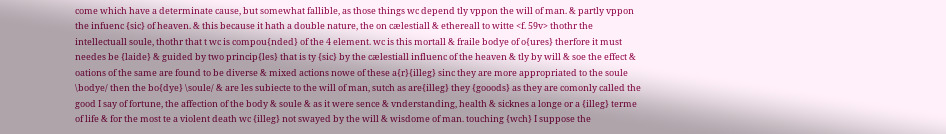come which have a determinate cause, but somewhat fallible, as those things wc depend tly vppon the will of man. & partly vppon the infuenc {sic} of heaven. & this because it hath a double nature, the on cælestiall & ethereall to witte <f. 59v> thothr the intellectuall soule, thothr that t wc is compou{nded} of the 4 element. wc is this mortall & fraile bodye of o{ures} therfore it must needes be {laide} & guided by two princip{les} that is ty {sic} by the cælestiall influenc of the heaven & tly by will & soe the effect & oations of the same are found to be diverse & mixed actions nowe of these a{r}{illeg} sinc they are more appropriated to the soule \bodye/ then the bo{dye} \soule/ & are les subiecte to the will of man, sutch as are{illeg} they {gooods} as they are comonly called the good I say of fortune, the affection of the body & soule & as it were sence & vnderstanding, health & sicknes a longe or a {illeg} terme of life & for the most te a violent death wc {illeg} not swayed by the will & wisdome of man. touching {wch} I suppose the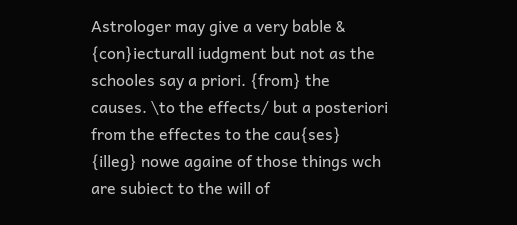Astrologer may give a very bable & {con}iecturall iudgment but not as the schooles say a priori. {from} the causes. \to the effects/ but a posteriori from the effectes to the cau{ses} {illeg} nowe againe of those things wch are subiect to the will of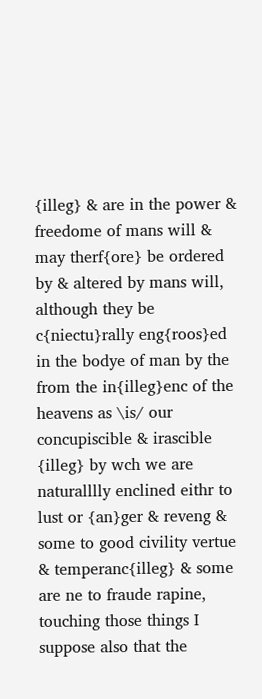{illeg} & are in the power & freedome of mans will & may therf{ore} be ordered by & altered by mans will, although they be c{niectu}rally eng{roos}ed in the bodye of man by the from the in{illeg}enc of the heavens as \is/ our concupiscible & irascible {illeg} by wch we are naturalllly enclined eithr to lust or {an}ger & reveng & some to good civility vertue & temperanc{illeg} & some are ne to fraude rapine, touching those things I suppose also that the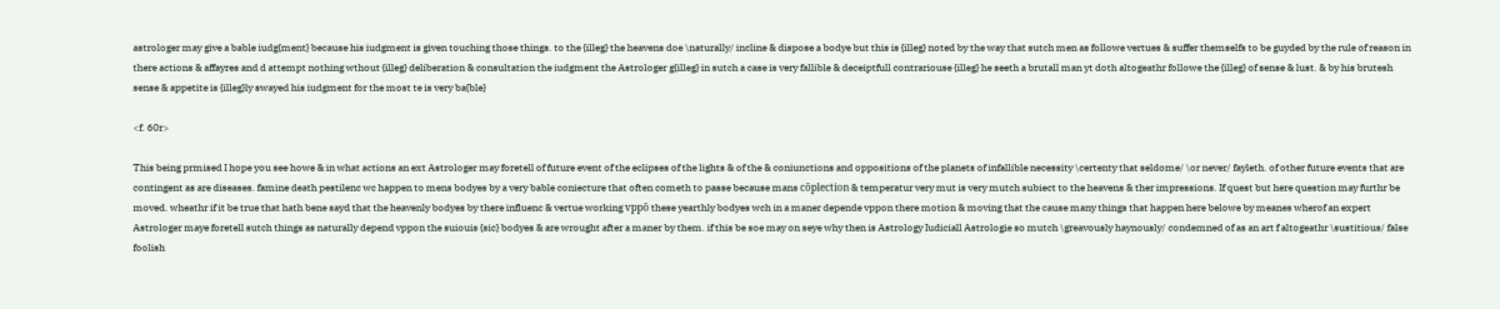astrologer may give a bable iudg{ment} because his iudgment is given touching those things. to the {illeg} the heavens doe \naturally/ incline & dispose a bodye but this is {illeg} noted by the way that sutch men as followe vertues & suffer themselfs to be guyded by the rule of reason in there actions & affayres and d attempt nothing wthout {illeg} deliberation & consultation the iudgment the Astrologer g{illeg} in sutch a case is very fallible & deceiptfull contrariouse {illeg} he seeth a brutall man yt doth altogeathr followe the {illeg} of sense & lust. & by his brutesh sense & appetite is {illeg}ly swayed his iudgment for the most te is very ba{ble}

<f. 60r>

This being prmised I hope you see howe & in what actions an ext Astrologer may foretell of future event of the eclipses of the lights & of the & coniunctions and oppositions of the planets of infallible necessity \certenty that seldome/ \or never/ fayleth. of other future events that are contingent as are diseases. famine death pestilenc wc happen to mens bodyes by a very bable coniecture that often cometh to passe because mans cōplection & temperatur very mut is very mutch subiect to the heavens & ther impressions. If quest but here question may furthr be moved. wheathr if it be true that hath bene sayd that the heavenly bodyes by there influenc & vertue working vppō these yearthly bodyes wch in a maner depende vppon there motion & moving that the cause many things that happen here belowe by meanes wherof an expert Astrologer maye foretell sutch things as naturally depend vppon the suiouis {sic} bodyes & are wrought after a maner by them. if this be soe may on seye why then is Astrology Iudiciall Astrologie so mutch \greavously haynously/ condemned of as an art f altogeathr \sustitious/ false foolish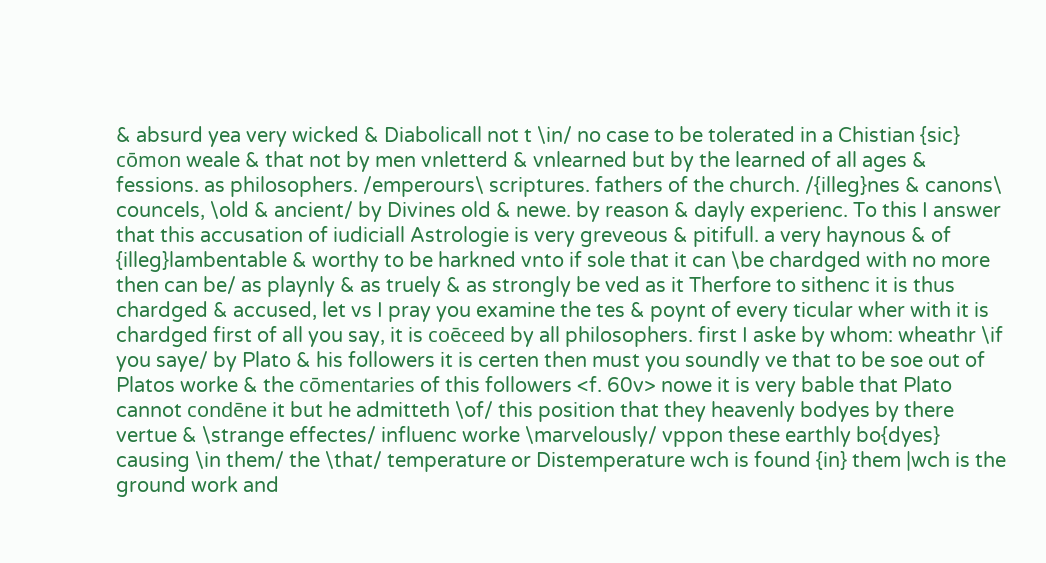& absurd yea very wicked & Diabolicall not t \in/ no case to be tolerated in a Chistian {sic} cōmon weale & that not by men vnletterd & vnlearned but by the learned of all ages & fessions. as philosophers. /emperours\ scriptures. fathers of the church. /{illeg}nes & canons\ councels, \old & ancient/ by Divines old & newe. by reason & dayly experienc. To this I answer that this accusation of iudiciall Astrologie is very greveous & pitifull. a very haynous & of {illeg}lambentable & worthy to be harkned vnto if sole that it can \be chardged with no more then can be/ as playnly & as truely & as strongly be ved as it Therfore to sithenc it is thus chardged & accused, let vs I pray you examine the tes & poynt of every ticular wher with it is chardged first of all you say, it is coēceed by all philosophers. first I aske by whom: wheathr \if you saye/ by Plato & his followers it is certen then must you soundly ve that to be soe out of Platos worke & the cōmentaries of this followers <f. 60v> nowe it is very bable that Plato cannot condēne it but he admitteth \of/ this position that they heavenly bodyes by there vertue & \strange effectes/ influenc worke \marvelously/ vppon these earthly bo{dyes} causing \in them/ the \that/ temperature or Distemperature wch is found {in} them |wch is the ground work and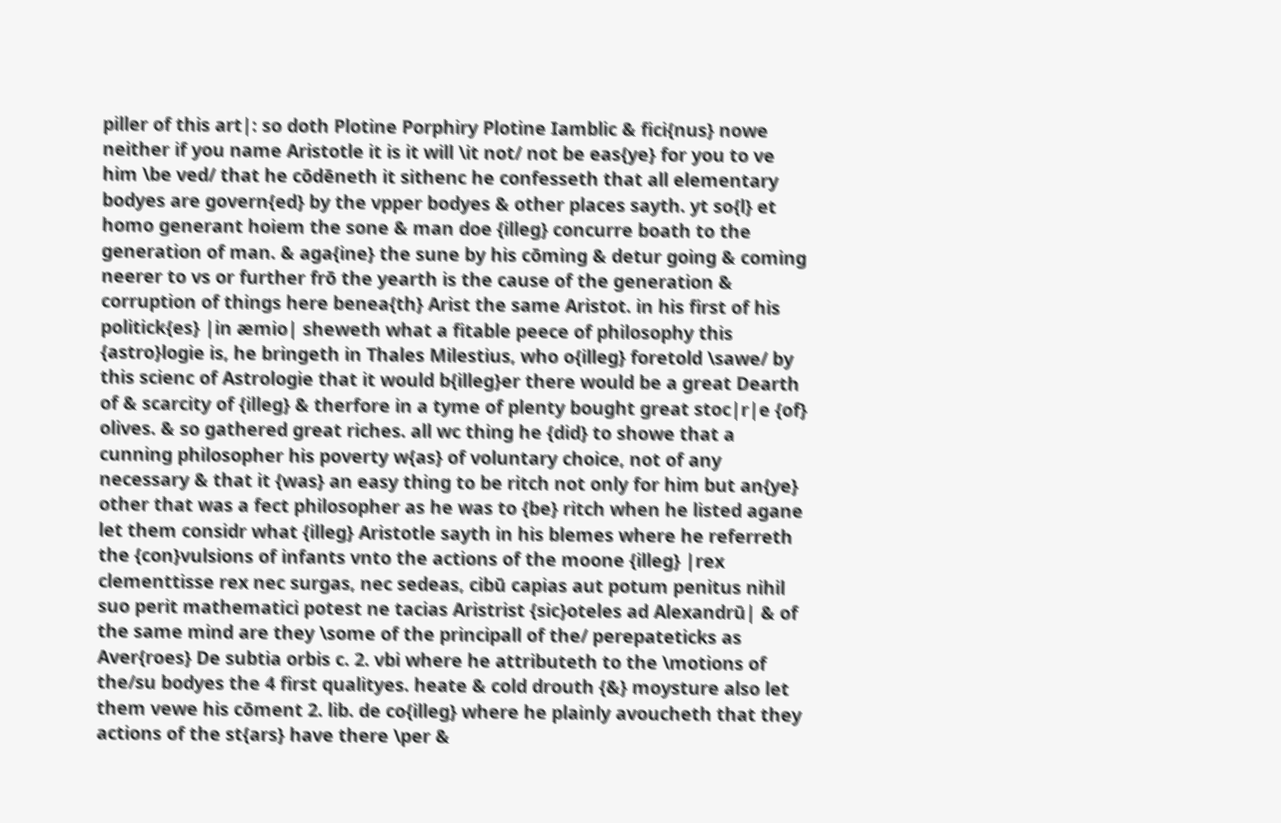piller of this art|: so doth Plotine Porphiry Plotine Iamblic & fici{nus} nowe neither if you name Aristotle it is it will \it not/ not be eas{ye} for you to ve him \be ved/ that he cōdēneth it sithenc he confesseth that all elementary bodyes are govern{ed} by the vpper bodyes & other places sayth. yt so{l} et homo generant hoiem the sone & man doe {illeg} concurre boath to the generation of man. & aga{ine} the sune by his cōming & detur going & coming neerer to vs or further frō the yearth is the cause of the generation & corruption of things here benea{th} Arist the same Aristot. in his first of his politick{es} |in æmio| sheweth what a fitable peece of philosophy this {astro}logie is, he bringeth in Thales Milestius, who o{illeg} foretold \sawe/ by this scienc of Astrologie that it would b{illeg}er there would be a great Dearth of & scarcity of {illeg} & therfore in a tyme of plenty bought great stoc|r|e {of} olives. & so gathered great riches. all wc thing he {did} to showe that a cunning philosopher his poverty w{as} of voluntary choice, not of any necessary & that it {was} an easy thing to be ritch not only for him but an{ye} other that was a fect philosopher as he was to {be} ritch when he listed agane let them considr what {illeg} Aristotle sayth in his blemes where he referreth the {con}vulsions of infants vnto the actions of the moone {illeg} |rex clementtisse rex nec surgas, nec sedeas, cibū capias aut potum penitus nihil suo perit mathematici potest ne tacias Aristrist {sic}oteles ad Alexandrū| & of the same mind are they \some of the principall of the/ perepateticks as Aver{roes} De subtia orbis c. 2. vbi where he attributeth to the \motions of the/su bodyes the 4 first qualityes. heate & cold drouth {&} moysture also let them vewe his cōment 2. lib. de co{illeg} where he plainly avoucheth that they actions of the st{ars} have there \per &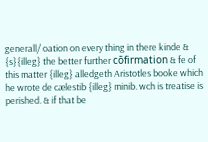generall/ oation on every thing in there kinde & {s}{illeg} the better further cōfirmation & fe of this matter {illeg} alledgeth Aristotles booke which he wrote de cælestib {illeg} minib. wch is treatise is perished. & if that be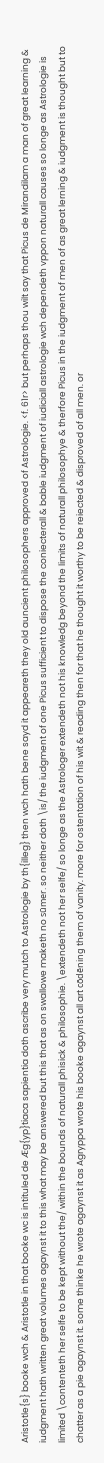Aristotle{s} booke wch & Aristotle in that booke wc is intituled de Æg{yp}tiaca sapientia doth ascribe very mutch to Astrologie by th{illeg} then wch hath bene sayd it appeareth they old auncient philosophers approved of Astrologie. <f. 61r> but perhaps thou wilt say that Picus de Mirandilam a man of great learning & iudgment hath written great volumes agaynst it to this what may be answered but this that as on swallowe maketh no sūmer. so neither doth \is/ the iudgment of one Picus sufficient to dispose the coniecterall & bable iudgment of iudiciall astrologie wch dependeth vppon naturall causes so longe as Astrologie is limited \contenteth her selfe to be kept without the/ within the bounds of naturall phisick & philosophie. \extendeth not her selfe/ so longe as the Astrologer extendeth not his knowledg beyond the limits of naturall philosophye & therfore Picus in the iudgment of men of as great lerning & iudgment is thought but to chatter as a pie agaynst it. some thinke he wrote agaynst it as Agryppa wrote his booke agaynst all art cōdēning them of vanity. more for ostentation of his wit & reading then for that he thought it worthy to be reiected & disproved of all men. or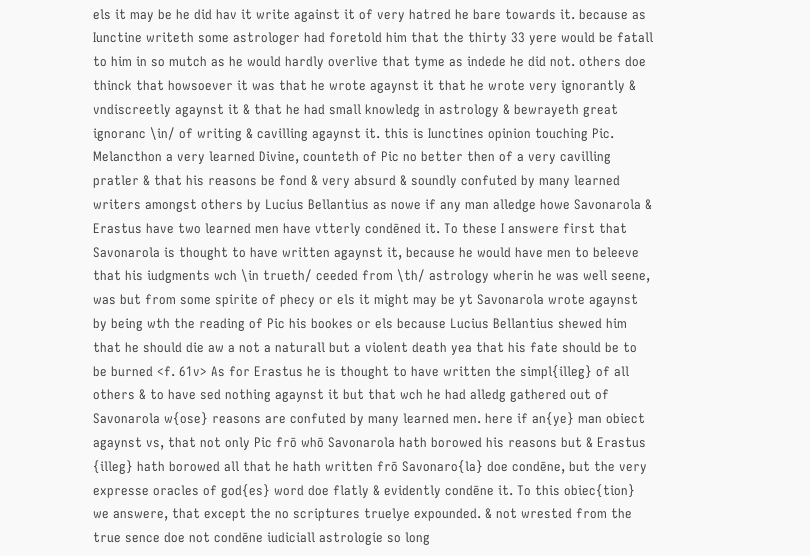els it may be he did hav it write against it of very hatred he bare towards it. because as Iunctine writeth some astrologer had foretold him that the thirty 33 yere would be fatall to him in so mutch as he would hardly overlive that tyme as indede he did not. others doe thinck that howsoever it was that he wrote agaynst it that he wrote very ignorantly & vndiscreetly agaynst it & that he had small knowledg in astrology & bewrayeth great ignoranc \in/ of writing & cavilling agaynst it. this is Iunctines opinion touching Pic. Melancthon a very learned Divine, counteth of Pic no better then of a very cavilling pratler & that his reasons be fond & very absurd & soundly confuted by many learned writers amongst others by Lucius Bellantius as nowe if any man alledge howe Savonarola & Erastus have two learned men have vtterly condēned it. To these I answere first that Savonarola is thought to have written agaynst it, because he would have men to beleeve that his iudgments wch \in trueth/ ceeded from \th/ astrology wherin he was well seene, was but from some spirite of phecy or els it might may be yt Savonarola wrote agaynst by being wth the reading of Pic his bookes or els because Lucius Bellantius shewed him that he should die aw a not a naturall but a violent death yea that his fate should be to be burned <f. 61v> As for Erastus he is thought to have written the simpl{illeg} of all others & to have sed nothing agaynst it but that wch he had alledg gathered out of Savonarola w{ose} reasons are confuted by many learned men. here if an{ye} man obiect agaynst vs, that not only Pic frō whō Savonarola hath borowed his reasons but & Erastus {illeg} hath borowed all that he hath written frō Savonaro{la} doe condēne, but the very expresse oracles of god{es} word doe flatly & evidently condēne it. To this obiec{tion} we answere, that except the no scriptures truelye expounded. & not wrested from the true sence doe not condēne iudiciall astrologie so long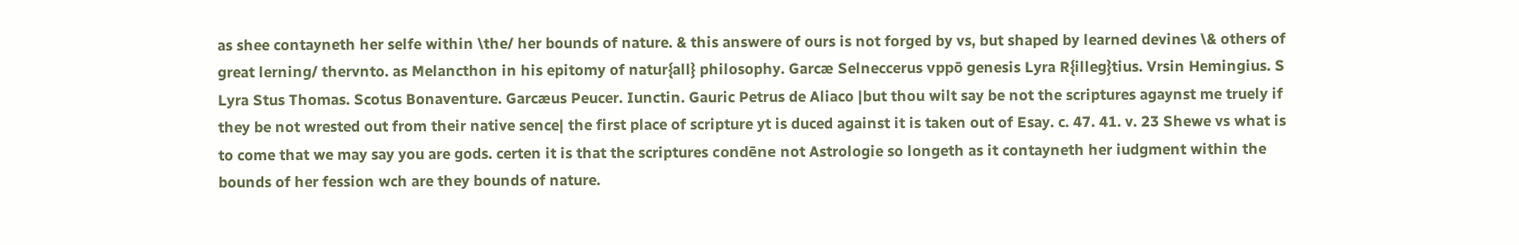as shee contayneth her selfe within \the/ her bounds of nature. & this answere of ours is not forged by vs, but shaped by learned devines \& others of great lerning/ thervnto. as Melancthon in his epitomy of natur{all} philosophy. Garcæ Selneccerus vppō genesis Lyra R{illeg}tius. Vrsin Hemingius. S Lyra Stus Thomas. Scotus Bonaventure. Garcæus Peucer. Iunctin. Gauric Petrus de Aliaco |but thou wilt say be not the scriptures agaynst me truely if they be not wrested out from their native sence| the first place of scripture yt is duced against it is taken out of Esay. c. 47. 41. v. 23 Shewe vs what is to come that we may say you are gods. certen it is that the scriptures condēne not Astrologie so longeth as it contayneth her iudgment within the bounds of her fession wch are they bounds of nature.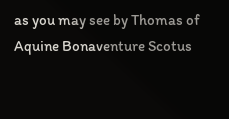as you may see by Thomas of Aquine Bonaventure Scotus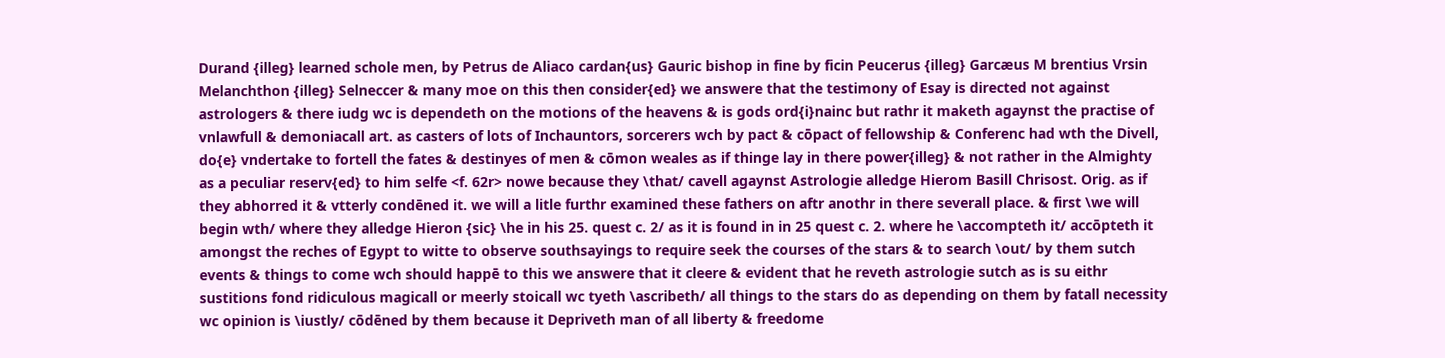Durand {illeg} learned schole men, by Petrus de Aliaco cardan{us} Gauric bishop in fine by ficin Peucerus {illeg} Garcæus M brentius Vrsin Melanchthon {illeg} Selneccer & many moe on this then consider{ed} we answere that the testimony of Esay is directed not against astrologers & there iudg wc is dependeth on the motions of the heavens & is gods ord{i}nainc but rathr it maketh agaynst the practise of vnlawfull & demoniacall art. as casters of lots of Inchauntors, sorcerers wch by pact & cōpact of fellowship & Conferenc had wth the Divell, do{e} vndertake to fortell the fates & destinyes of men & cōmon weales as if thinge lay in there power{illeg} & not rather in the Almighty as a peculiar reserv{ed} to him selfe <f. 62r> nowe because they \that/ cavell agaynst Astrologie alledge Hierom Basill Chrisost. Orig. as if they abhorred it & vtterly condēned it. we will a litle furthr examined these fathers on aftr anothr in there severall place. & first \we will begin wth/ where they alledge Hieron {sic} \he in his 25. quest c. 2/ as it is found in in 25 quest c. 2. where he \accompteth it/ accōpteth it amongst the reches of Egypt to witte to observe southsayings to require seek the courses of the stars & to search \out/ by them sutch events & things to come wch should happē to this we answere that it cleere & evident that he reveth astrologie sutch as is su eithr sustitions fond ridiculous magicall or meerly stoicall wc tyeth \ascribeth/ all things to the stars do as depending on them by fatall necessity wc opinion is \iustly/ cōdēned by them because it Depriveth man of all liberty & freedome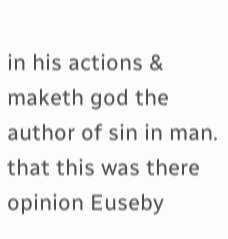in his actions & maketh god the author of sin in man. that this was there opinion Euseby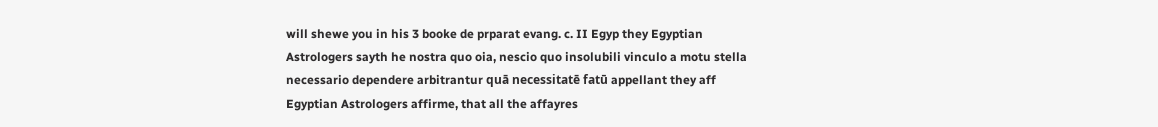will shewe you in his 3 booke de prparat evang. c. II Egyp they Egyptian Astrologers sayth he nostra quo oia, nescio quo insolubili vinculo a motu stella necessario dependere arbitrantur quā necessitatē fatū appellant they aff Egyptian Astrologers affirme, that all the affayres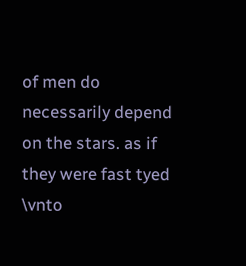of men do necessarily depend on the stars. as if they were fast tyed \vnto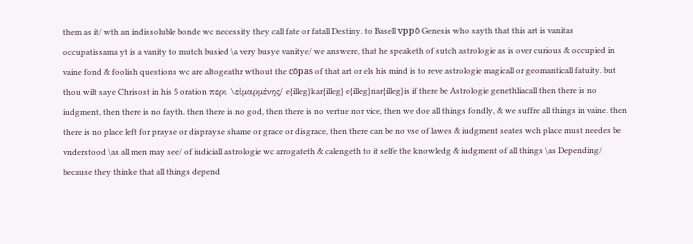them as it/ wth an indissoluble bonde wc necessity they call fate or fatall Destiny. to Basell vppō Genesis who sayth that this art is vanitas occupatissama yt is a vanity to mutch busied \a very busye vanitye/ we answere, that he speaketh of sutch astrologie as is over curious & occupied in vaine fond & foolish questions wc are altogeathr wthout the cōpas of that art or els his mind is to reve astrologie magicall or geomanticall fatuity. but thou wilt saye Chrisost in his 5 oration περι \εἰμαρμένης/ e{illeg}kar{illeg} e{illeg}nar{illeg}is if there be Astrologie genethliacall then there is no iudgment, then there is no fayth. then there is no god, then there is no vertue nor vice, then we doe all things fondly, & we suffre all things in vaine. then there is no place left for prayse or disprayse shame or grace or disgrace, then there can be no vse of lawes & iudgment seates wch place must needes be vnderstood \as all men may see/ of iudiciall astrologie wc arrogateth & calengeth to it selfe the knowledg & iudgment of all things \as Depending/ because they thinke that all things depend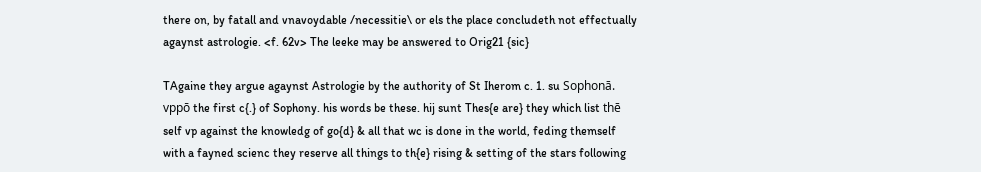there on, by fatall and vnavoydable /necessitie\ or els the place concludeth not effectually agaynst astrologie. <f. 62v> The leeke may be answered to Orig21 {sic}

TAgaine they argue agaynst Astrologie by the authority of St Iherom c. 1. su Sophonā. vppō the first c{.} of Sophony. his words be these. hij sunt Thes{e are} they which list thē self vp against the knowledg of go{d} & all that wc is done in the world, feding themself with a fayned scienc they reserve all things to th{e} rising & setting of the stars following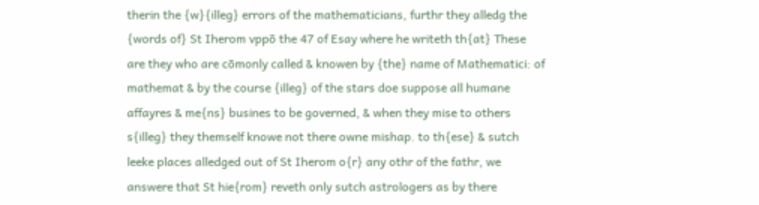therin the {w}{illeg} errors of the mathematicians, furthr they alledg the {words of} St Iherom vppō the 47 of Esay where he writeth th{at} These are they who are cōmonly called & knowen by {the} name of Mathematici: of mathemat & by the course {illeg} of the stars doe suppose all humane affayres & me{ns} busines to be governed, & when they mise to others s{illeg} they themself knowe not there owne mishap. to th{ese} & sutch leeke places alledged out of St Iherom o{r} any othr of the fathr, we answere that St hie{rom} reveth only sutch astrologers as by there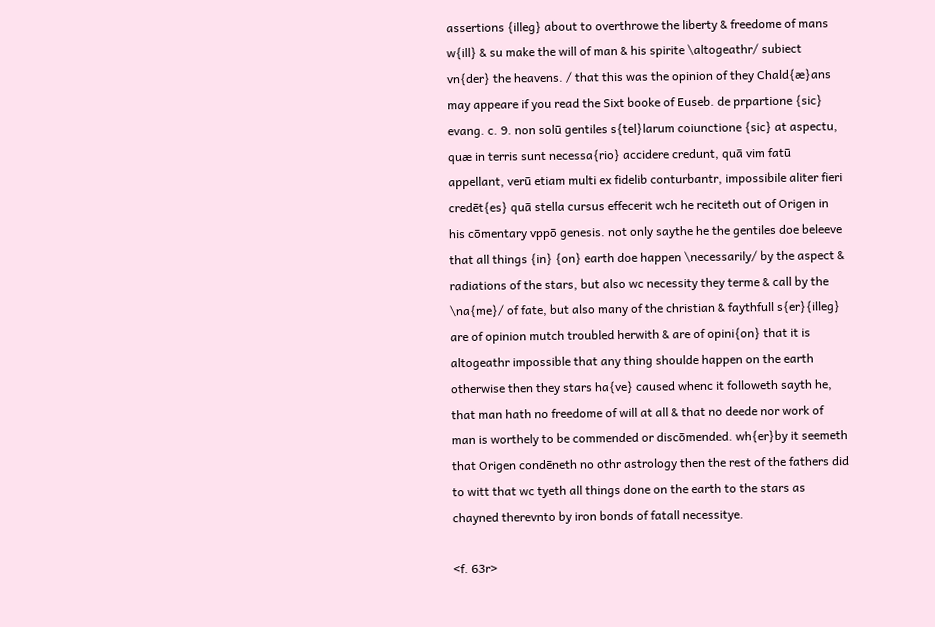assertions {illeg} about to overthrowe the liberty & freedome of mans w{ill} & su make the will of man & his spirite \altogeathr/ subiect vn{der} the heavens. / that this was the opinion of they Chald{æ}ans may appeare if you read the Sixt booke of Euseb. de prpartione {sic} evang. c. 9. non solū gentiles s{tel}larum coiunctione {sic} at aspectu, quæ in terris sunt necessa{rio} accidere credunt, quā vim fatū appellant, verū etiam multi ex fidelib conturbantr, impossibile aliter fieri credēt{es} quā stella cursus effecerit wch he reciteth out of Origen in his cōmentary vppō genesis. not only saythe he the gentiles doe beleeve that all things {in} {on} earth doe happen \necessarily/ by the aspect & radiations of the stars, but also wc necessity they terme & call by the \na{me}/ of fate, but also many of the christian & faythfull s{er}{illeg} are of opinion mutch troubled herwith & are of opini{on} that it is altogeathr impossible that any thing shoulde happen on the earth otherwise then they stars ha{ve} caused whenc it followeth sayth he, that man hath no freedome of will at all & that no deede nor work of man is worthely to be commended or discōmended. wh{er}by it seemeth that Origen condēneth no othr astrology then the rest of the fathers did to witt that wc tyeth all things done on the earth to the stars as chayned therevnto by iron bonds of fatall necessitye.

<f. 63r>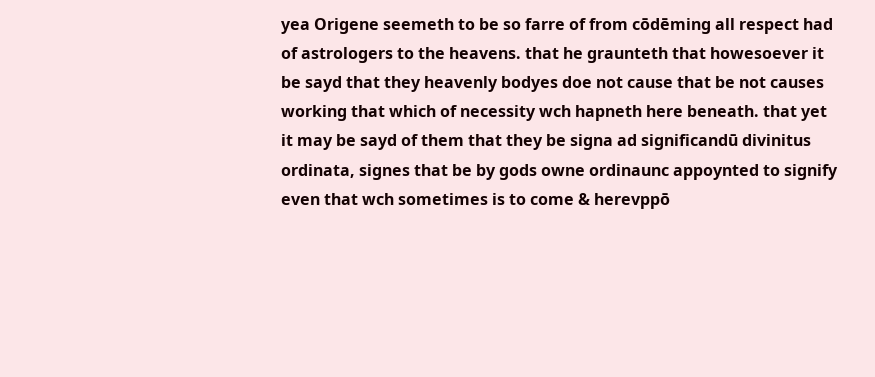yea Origene seemeth to be so farre of from cōdēming all respect had of astrologers to the heavens. that he graunteth that howesoever it be sayd that they heavenly bodyes doe not cause that be not causes working that which of necessity wch hapneth here beneath. that yet it may be sayd of them that they be signa ad significandū divinitus ordinata, signes that be by gods owne ordinaunc appoynted to signify even that wch sometimes is to come & herevppō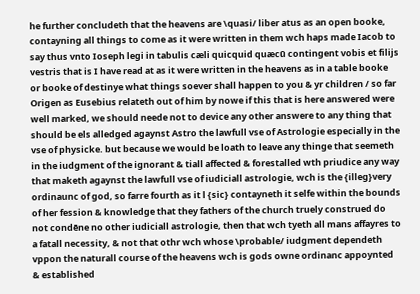he further concludeth that the heavens are \quasi/ liber atus as an open booke, contayning all things to come as it were written in them wch haps made Iacob to say thus vnto Ioseph legi in tabulis cæli quicquid quæcū contingent vobis et filijs vestris that is I have read at as it were written in the heavens as in a table booke or booke of destinye what things soever shall happen to you & yr children / so far Origen as Eusebius relateth out of him by nowe if this that is here answered were well marked, we should neede not to device any other answere to any thing that should be els alledged agaynst Astro the lawfull vse of Astrologie especially in the vse of physicke. but because we would be loath to leave any thinge that seemeth in the iudgment of the ignorant & tiall affected & forestalled wth priudice any way that maketh agaynst the lawfull vse of iudiciall astrologie, wch is the {illeg}very ordinaunc of god, so farre fourth as it l {sic} contayneth it selfe within the bounds of her fession & knowledge that they fathers of the church truely construed do not condēne no other iudiciall astrologie, then that wch tyeth all mans affayres to a fatall necessity, & not that othr wch whose \probable/ iudgment dependeth vppon the naturall course of the heavens wch is gods owne ordinanc appoynted & established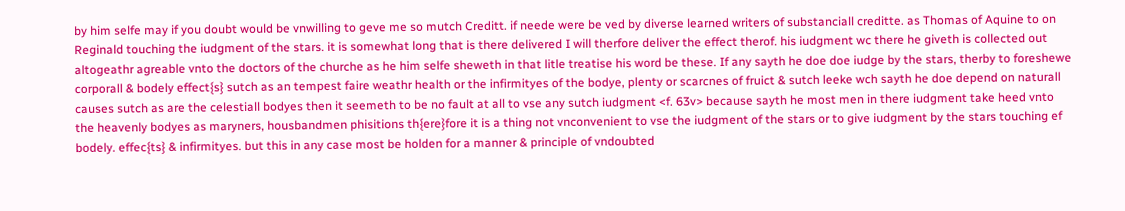by him selfe may if you doubt would be vnwilling to geve me so mutch Creditt. if neede were be ved by diverse learned writers of substanciall creditte. as Thomas of Aquine to on Reginald touching the iudgment of the stars. it is somewhat long that is there delivered I will therfore deliver the effect therof. his iudgment wc there he giveth is collected out altogeathr agreable vnto the doctors of the churche as he him selfe sheweth in that litle treatise his word be these. If any sayth he doe doe iudge by the stars, therby to foreshewe corporall & bodely effect{s} sutch as an tempest faire weathr health or the infirmityes of the bodye, plenty or scarcnes of fruict & sutch leeke wch sayth he doe depend on naturall causes sutch as are the celestiall bodyes then it seemeth to be no fault at all to vse any sutch iudgment <f. 63v> because sayth he most men in there iudgment take heed vnto the heavenly bodyes as maryners, housbandmen phisitions th{ere}fore it is a thing not vnconvenient to vse the iudgment of the stars or to give iudgment by the stars touching ef bodely. effec{ts} & infirmityes. but this in any case most be holden for a manner & principle of vndoubted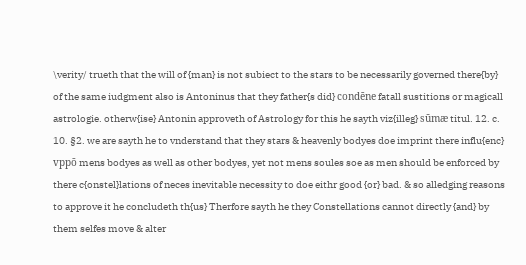\verity/ trueth that the will of {man} is not subiect to the stars to be necessarily governed there{by} of the same iudgment also is Antoninus that they father{s did} condēne fatall sustitions or magicall astrologie. otherw{ise} Antonin approveth of Astrology for this he sayth viz{illeg} sūmæ titul. 12. c. 10. §2. we are sayth he to vnderstand that they stars & heavenly bodyes doe imprint there influ{enc} vppō mens bodyes as well as other bodyes, yet not mens soules soe as men should be enforced by there c{onstel}lations of neces inevitable necessity to doe eithr good {or} bad. & so alledging reasons to approve it he concludeth th{us} Therfore sayth he they Constellations cannot directly {and} by them selfes move & alter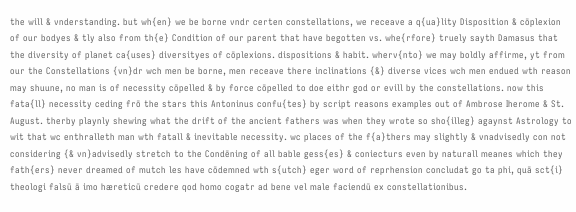the will & vnderstanding. but wh{en} we be borne vndr certen constellations, we receave a q{ua}lity Disposition & cōplexion of our bodyes & tly also from th{e} Condition of our parent that have begotten vs. whe{rfore} truely sayth Damasus that the diversity of planet ca{uses} diversityes of cōplexions. dispositions & habit. wherv{nto} we may boldly affirme, yt from our the Constellations {vn}dr wch men be borne, men receave there inclinations {&} diverse vices wch men endued wth reason may shuune, no man is of necessity cōpelled & by force cōpelled to doe eithr god or evill by the constellations. now this fata{ll} necessity ceding frō the stars this Antoninus confu{tes} by script reasons examples out of Ambrose Iherome & St. August. therby playnly shewing what the drift of the ancient fathers was when they wrote so sho{illeg} agaynst Astrology to wit that wc enthralleth man wth fatall & inevitable necessity. wc places of the f{a}thers may slightly & vnadvisedly con not considering {& vn}advisedly stretch to the Condēning of all bable gess{es} & coniecturs even by naturall meanes which they fath{ers} never dreamed of mutch les have cōdemned wth s{utch} eger word of reprhension concludat go ta phi, quā sct{i} theologi falsū ā imo hæreticū credere qod homo cogatr ad bene vel male faciendū ex constellationibus.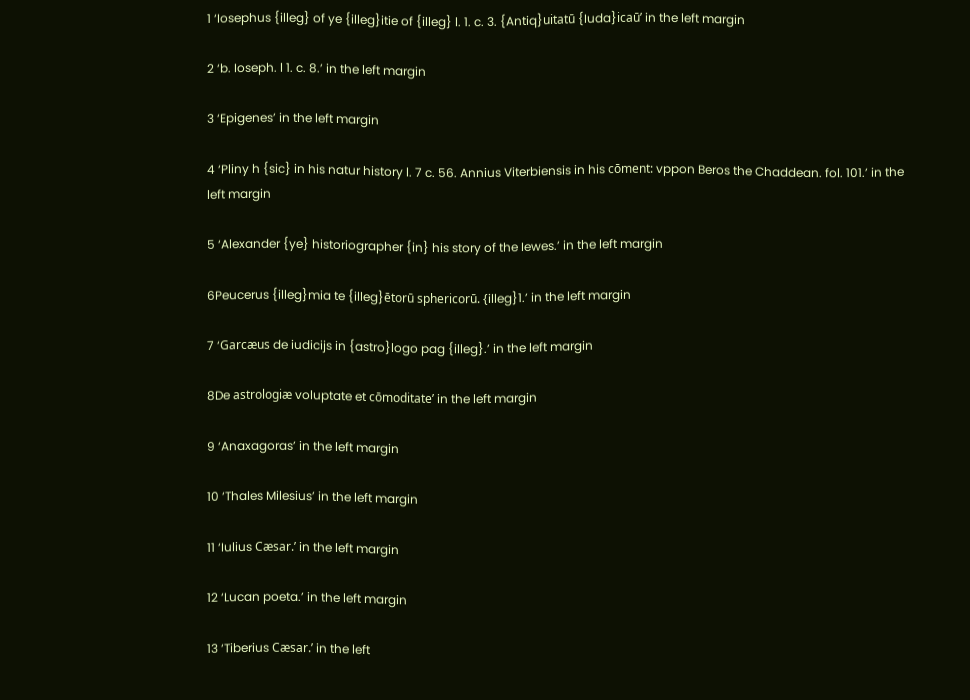1 ‘Iosephus {illeg} of ye {illeg}itie of {illeg} l. 1. c. 3. {Antiq}uitatū {Iuda}icaū’ in the left margin

2 ‘b. Ioseph. l 1. c. 8.’ in the left margin

3 ‘Epigenes’ in the left margin

4 ‘Pliny h {sic} in his natur history l. 7 c. 56. Annius Viterbiensis in his cōment: vppon Beros the Chaddean. fol. 101.’ in the left margin

5 ‘Alexander {ye} historiographer {in} his story of the Iewes.’ in the left margin

6Peucerus {illeg}mia te {illeg}ētorū sphericorū. {illeg}1.’ in the left margin

7 ‘Garcæus de iudicijs in {astro}logo pag {illeg}.’ in the left margin

8De astrologiæ voluptate et cōmoditate’ in the left margin

9 ‘Anaxagoras’ in the left margin

10 ‘Thales Milesius’ in the left margin

11 ‘Iulius Cæsar.’ in the left margin

12 ‘Lucan poeta.’ in the left margin

13 ‘Tiberius Cæsar.’ in the left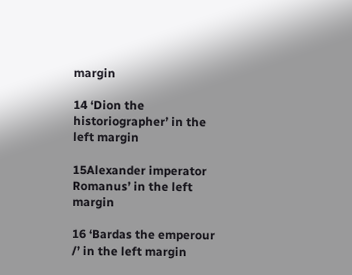margin

14 ‘Dion the historiographer’ in the left margin

15Alexander imperator Romanus’ in the left margin

16 ‘Bardas the emperour /’ in the left margin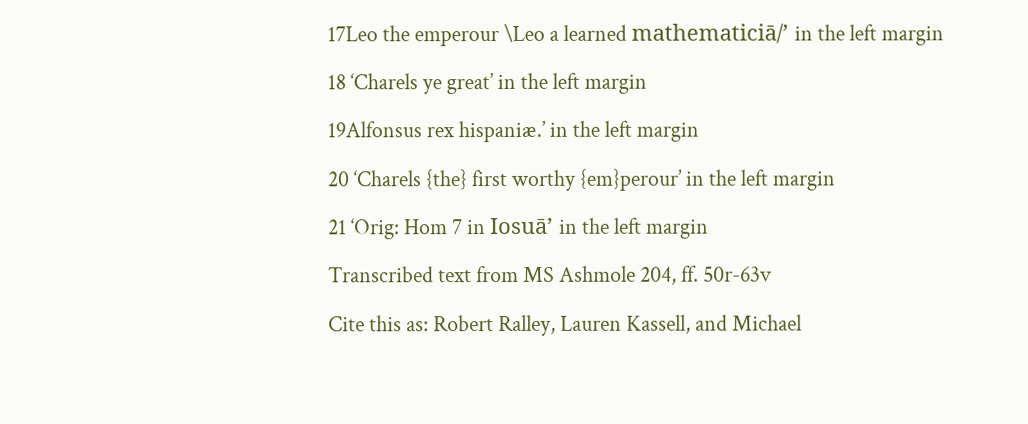17Leo the emperour \Leo a learned mathematiciā/’ in the left margin

18 ‘Charels ye great’ in the left margin

19Alfonsus rex hispaniæ.’ in the left margin

20 ‘Charels {the} first worthy {em}perour’ in the left margin

21 ‘Orig: Hom 7 in Iosuā’ in the left margin

Transcribed text from MS Ashmole 204, ff. 50r-63v

Cite this as: Robert Ralley, Lauren Kassell, and Michael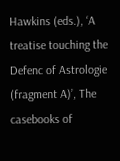Hawkins (eds.), ‘A treatise touching the Defenc of Astrologie (fragment A)’, The casebooks of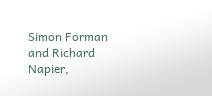Simon Forman and Richard Napier,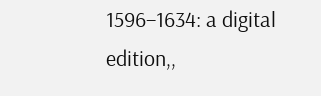1596–1634: a digital edition,,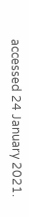accessed 24 January 2021.